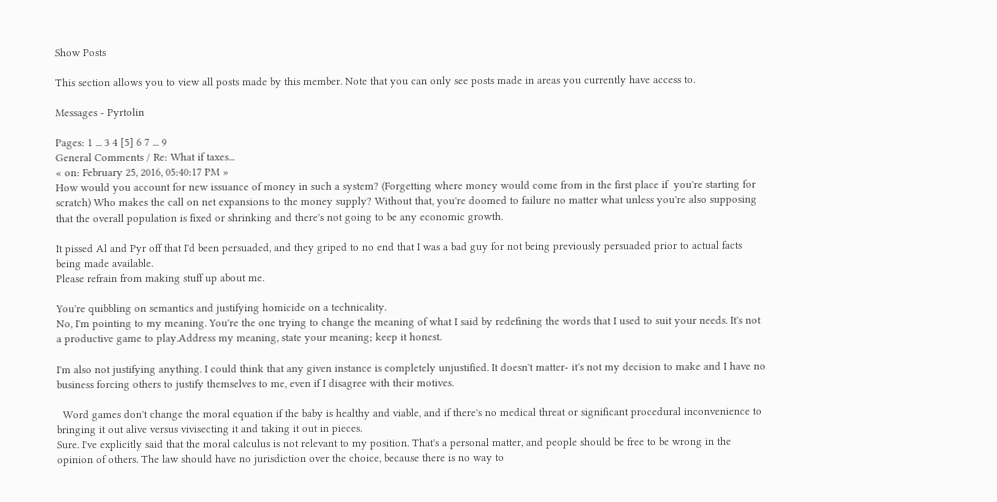Show Posts

This section allows you to view all posts made by this member. Note that you can only see posts made in areas you currently have access to.

Messages - Pyrtolin

Pages: 1 ... 3 4 [5] 6 7 ... 9
General Comments / Re: What if taxes...
« on: February 25, 2016, 05:40:17 PM »
How would you account for new issuance of money in such a system? (Forgetting where money would come from in the first place if  you're starting for scratch) Who makes the call on net expansions to the money supply? Without that, you're doomed to failure no matter what unless you're also supposing that the overall population is fixed or shrinking and there's not going to be any economic growth.

It pissed Al and Pyr off that I'd been persuaded, and they griped to no end that I was a bad guy for not being previously persuaded prior to actual facts being made available.
Please refrain from making stuff up about me.

You're quibbling on semantics and justifying homicide on a technicality.
No, I'm pointing to my meaning. You're the one trying to change the meaning of what I said by redefining the words that I used to suit your needs. It's not a productive game to play.Address my meaning, state your meaning; keep it honest.

I'm also not justifying anything. I could think that any given instance is completely unjustified. It doesn't matter- it's not my decision to make and I have no business forcing others to justify themselves to me, even if I disagree with their motives.

  Word games don't change the moral equation if the baby is healthy and viable, and if there's no medical threat or significant procedural inconvenience to bringing it out alive versus vivisecting it and taking it out in pieces.
Sure. I've explicitly said that the moral calculus is not relevant to my position. That's a personal matter, and people should be free to be wrong in the opinion of others. The law should have no jurisdiction over the choice, because there is no way to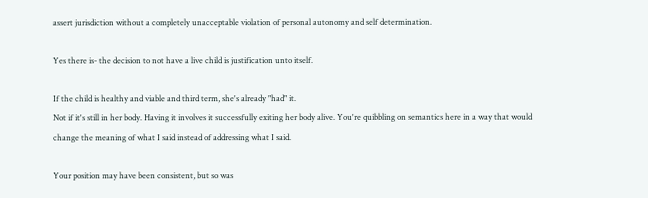assert jurisdiction without a completely unacceptable violation of personal autonomy and self determination.

Yes there is- the decision to not have a live child is justification unto itself.

If the child is healthy and viable and third term, she's already "had" it.
Not if it's still in her body. Having it involves it successfully exiting her body alive. You're quibbling on semantics here in a way that would change the meaning of what I said instead of addressing what I said.

Your position may have been consistent, but so was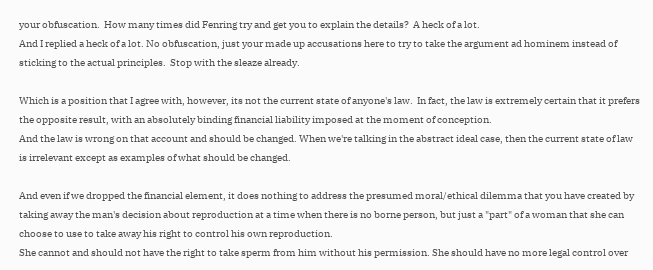your obfuscation.  How many times did Fenring try and get you to explain the details?  A heck of a lot.
And I replied a heck of a lot. No obfuscation, just your made up accusations here to try to take the argument ad hominem instead of sticking to the actual principles.  Stop with the sleaze already.

Which is a position that I agree with, however, its not the current state of anyone's law.  In fact, the law is extremely certain that it prefers the opposite result, with an absolutely binding financial liability imposed at the moment of conception.
And the law is wrong on that account and should be changed. When we're talking in the abstract ideal case, then the current state of law is irrelevant except as examples of what should be changed.

And even if we dropped the financial element, it does nothing to address the presumed moral/ethical dilemma that you have created by taking away the man's decision about reproduction at a time when there is no borne person, but just a "part" of a woman that she can choose to use to take away his right to control his own reproduction.
She cannot and should not have the right to take sperm from him without his permission. She should have no more legal control over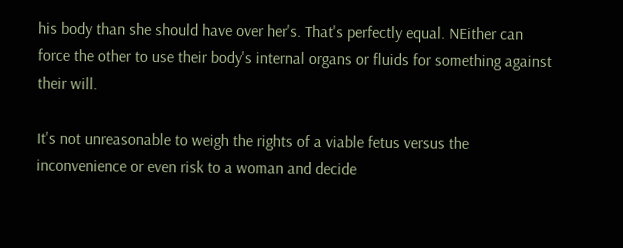his body than she should have over her's. That's perfectly equal. NEither can force the other to use their body's internal organs or fluids for something against their will.

It's not unreasonable to weigh the rights of a viable fetus versus the inconvenience or even risk to a woman and decide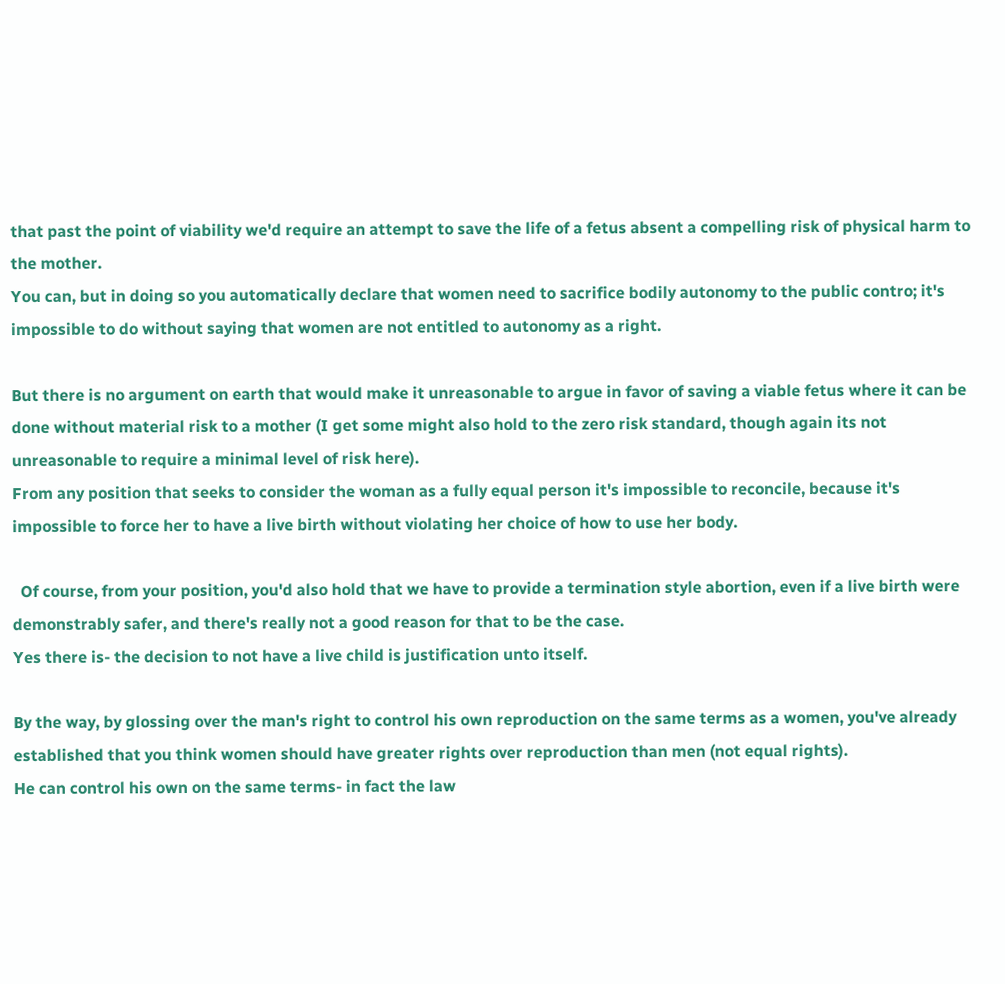that past the point of viability we'd require an attempt to save the life of a fetus absent a compelling risk of physical harm to the mother.
You can, but in doing so you automatically declare that women need to sacrifice bodily autonomy to the public contro; it's impossible to do without saying that women are not entitled to autonomy as a right.

But there is no argument on earth that would make it unreasonable to argue in favor of saving a viable fetus where it can be done without material risk to a mother (I get some might also hold to the zero risk standard, though again its not unreasonable to require a minimal level of risk here).
From any position that seeks to consider the woman as a fully equal person it's impossible to reconcile, because it's impossible to force her to have a live birth without violating her choice of how to use her body.

  Of course, from your position, you'd also hold that we have to provide a termination style abortion, even if a live birth were demonstrably safer, and there's really not a good reason for that to be the case.
Yes there is- the decision to not have a live child is justification unto itself.

By the way, by glossing over the man's right to control his own reproduction on the same terms as a women, you've already established that you think women should have greater rights over reproduction than men (not equal rights).
He can control his own on the same terms- in fact the law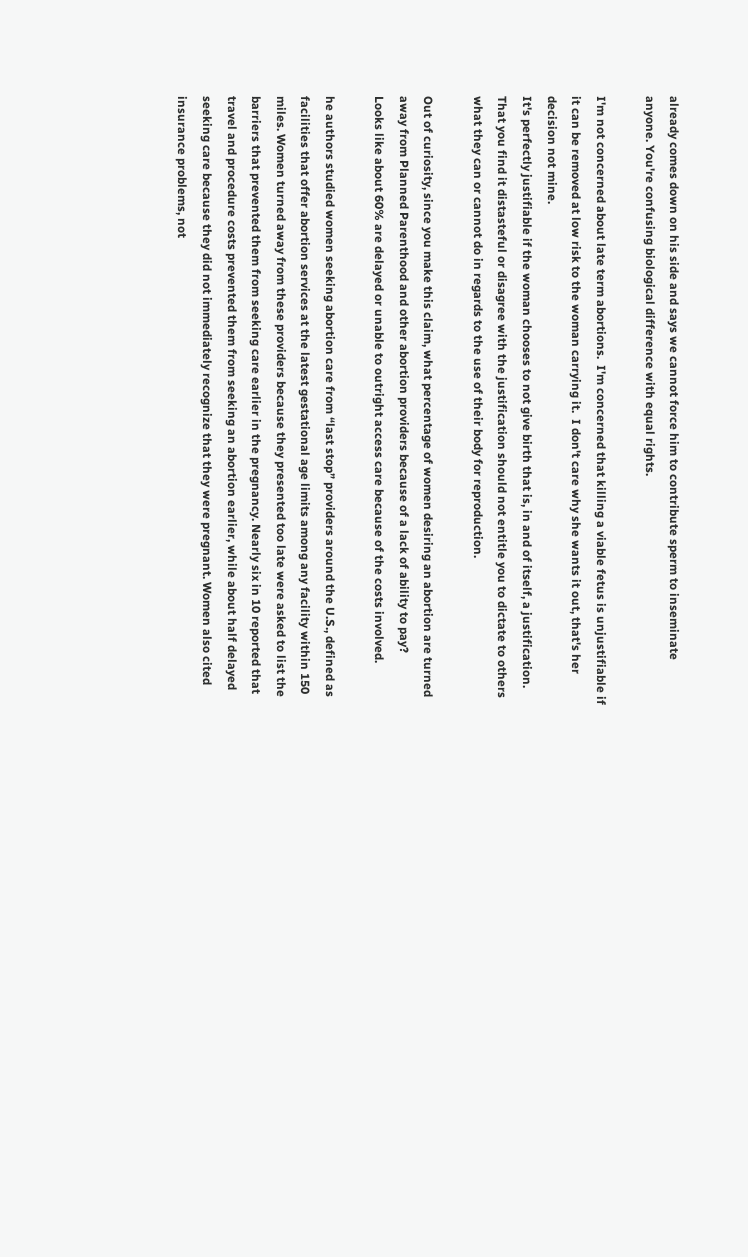already comes down on his side and says we cannot force him to contribute sperm to inseminate anyone. You're confusing biological difference with equal rights.

I'm not concerned about late term abortions.  I'm concerned that killing a viable fetus is unjustifiable if it can be removed at low risk to the woman carrying it.  I don't care why she wants it out, that's her decision not mine.
It's perfectly justifiable if the woman chooses to not give birth that is, in and of itself, a justification. That you find it distasteful or disagree with the justification should not entitle you to dictate to others what they can or cannot do in regards to the use of their body for reproduction.

Out of curiosity, since you make this claim, what percentage of women desiring an abortion are turned away from Planned Parenthood and other abortion providers because of a lack of ability to pay?
Looks like about 60% are delayed or unable to outright access care because of the costs involved.

he authors studied women seeking abortion care from “last stop” providers around the U.S., defined as facilities that offer abortion services at the latest gestational age limits among any facility within 150 miles. Women turned away from these providers because they presented too late were asked to list the barriers that prevented them from seeking care earlier in the pregnancy. Nearly six in 10 reported that travel and procedure costs prevented them from seeking an abortion earlier, while about half delayed seeking care because they did not immediately recognize that they were pregnant. Women also cited insurance problems, not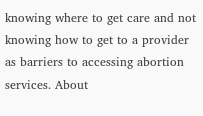knowing where to get care and not knowing how to get to a provider as barriers to accessing abortion services. About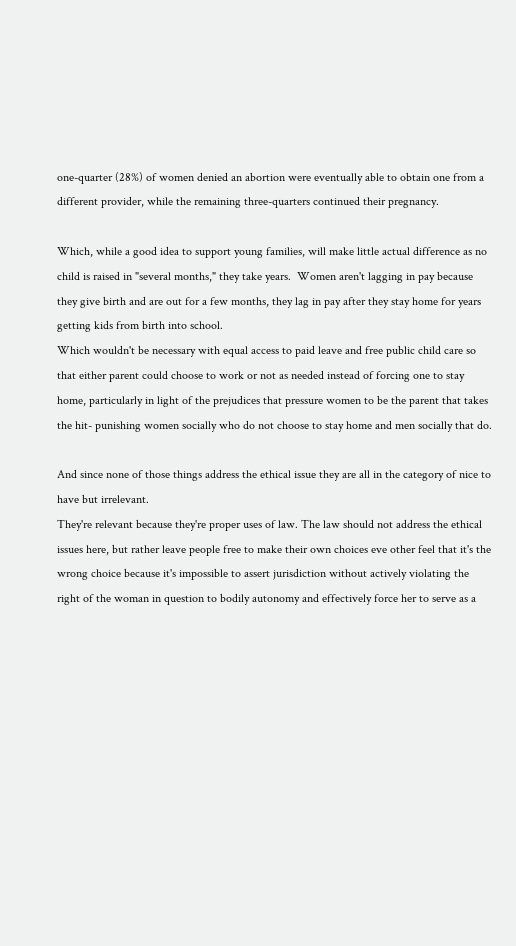one-quarter (28%) of women denied an abortion were eventually able to obtain one from a different provider, while the remaining three-quarters continued their pregnancy.

Which, while a good idea to support young families, will make little actual difference as no child is raised in "several months," they take years.  Women aren't lagging in pay because they give birth and are out for a few months, they lag in pay after they stay home for years getting kids from birth into school.
Which wouldn't be necessary with equal access to paid leave and free public child care so that either parent could choose to work or not as needed instead of forcing one to stay home, particularly in light of the prejudices that pressure women to be the parent that takes the hit- punishing women socially who do not choose to stay home and men socially that do.

And since none of those things address the ethical issue they are all in the category of nice to have but irrelevant.
They're relevant because they're proper uses of law. The law should not address the ethical issues here, but rather leave people free to make their own choices eve other feel that it's the wrong choice because it's impossible to assert jurisdiction without actively violating the right of the woman in question to bodily autonomy and effectively force her to serve as a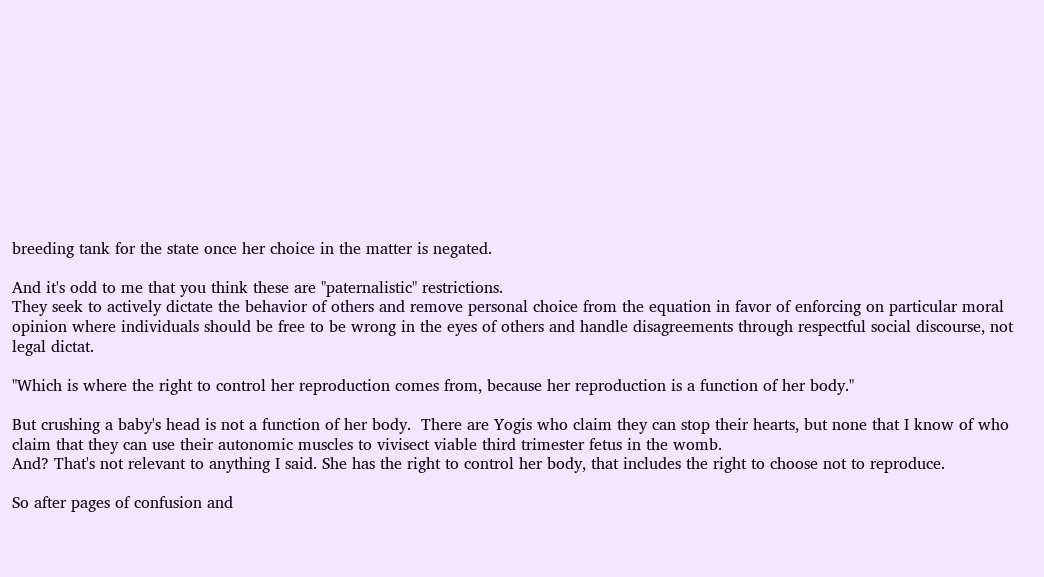breeding tank for the state once her choice in the matter is negated.

And it's odd to me that you think these are "paternalistic" restrictions.
They seek to actively dictate the behavior of others and remove personal choice from the equation in favor of enforcing on particular moral opinion where individuals should be free to be wrong in the eyes of others and handle disagreements through respectful social discourse, not legal dictat.

"Which is where the right to control her reproduction comes from, because her reproduction is a function of her body."

But crushing a baby's head is not a function of her body.  There are Yogis who claim they can stop their hearts, but none that I know of who claim that they can use their autonomic muscles to vivisect viable third trimester fetus in the womb.
And? That's not relevant to anything I said. She has the right to control her body, that includes the right to choose not to reproduce.

So after pages of confusion and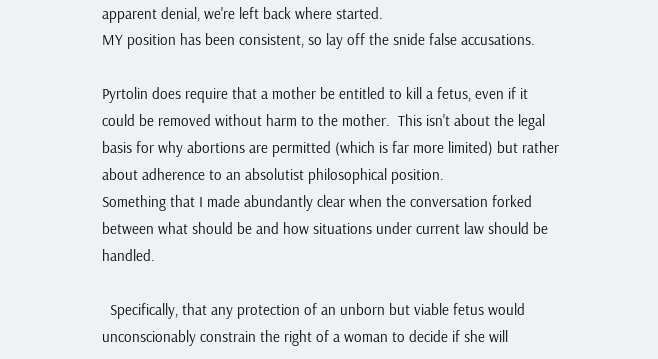apparent denial, we're left back where started.
MY position has been consistent, so lay off the snide false accusations.

Pyrtolin does require that a mother be entitled to kill a fetus, even if it could be removed without harm to the mother.  This isn't about the legal basis for why abortions are permitted (which is far more limited) but rather about adherence to an absolutist philosophical position.
Something that I made abundantly clear when the conversation forked between what should be and how situations under current law should be handled.

  Specifically, that any protection of an unborn but viable fetus would unconscionably constrain the right of a woman to decide if she will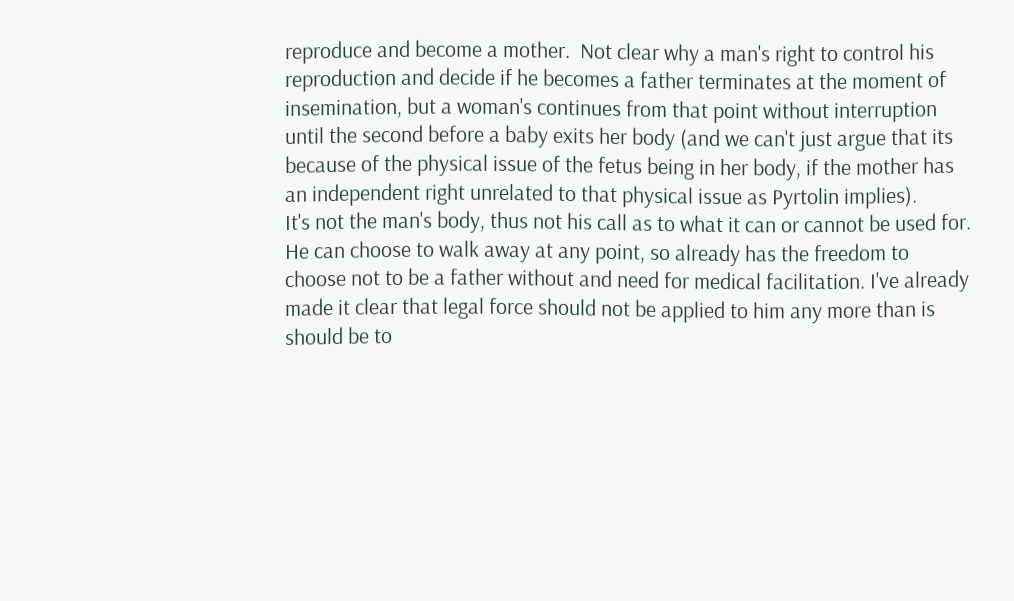reproduce and become a mother.  Not clear why a man's right to control his reproduction and decide if he becomes a father terminates at the moment of insemination, but a woman's continues from that point without interruption until the second before a baby exits her body (and we can't just argue that its because of the physical issue of the fetus being in her body, if the mother has an independent right unrelated to that physical issue as Pyrtolin implies).
It's not the man's body, thus not his call as to what it can or cannot be used for. He can choose to walk away at any point, so already has the freedom to choose not to be a father without and need for medical facilitation. I've already made it clear that legal force should not be applied to him any more than is should be to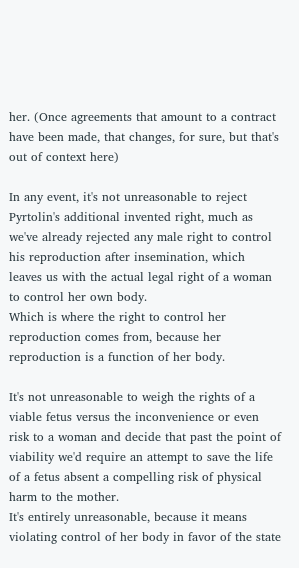her. (Once agreements that amount to a contract have been made, that changes, for sure, but that's out of context here)

In any event, it's not unreasonable to reject Pyrtolin's additional invented right, much as we've already rejected any male right to control his reproduction after insemination, which leaves us with the actual legal right of a woman to control her own body.
Which is where the right to control her reproduction comes from, because her reproduction is a function of her body.

It's not unreasonable to weigh the rights of a viable fetus versus the inconvenience or even risk to a woman and decide that past the point of viability we'd require an attempt to save the life of a fetus absent a compelling risk of physical harm to the mother.
It's entirely unreasonable, because it means violating control of her body in favor of the state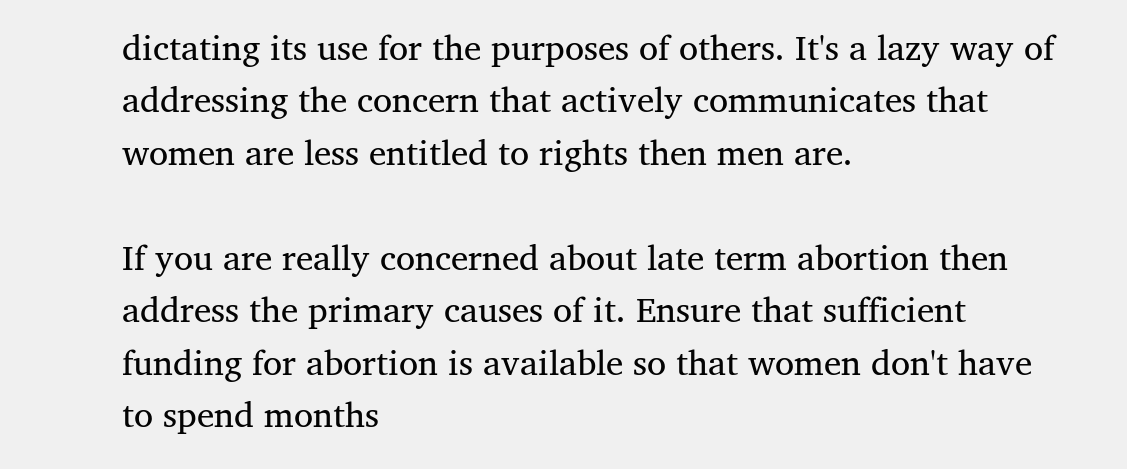dictating its use for the purposes of others. It's a lazy way of addressing the concern that actively communicates that women are less entitled to rights then men are.

If you are really concerned about late term abortion then address the primary causes of it. Ensure that sufficient funding for abortion is available so that women don't have to spend months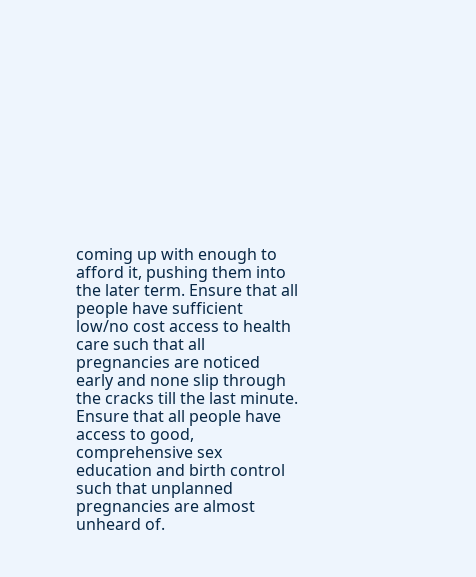coming up with enough to afford it, pushing them into the later term. Ensure that all people have sufficient low/no cost access to health care such that all pregnancies are noticed early and none slip through the cracks till the last minute. Ensure that all people have access to good, comprehensive sex education and birth control such that unplanned pregnancies are almost unheard of.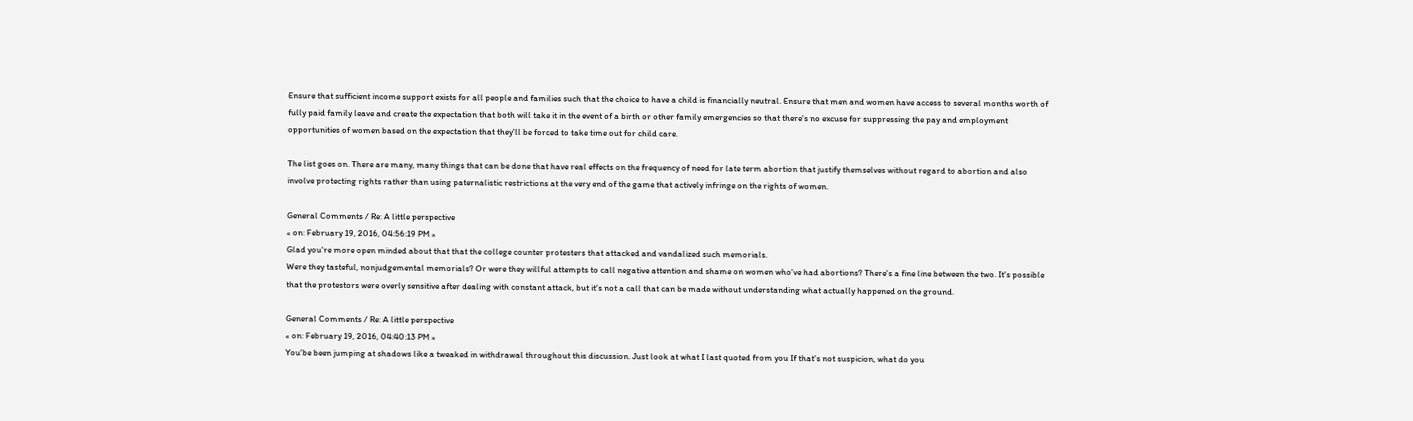Ensure that sufficient income support exists for all people and families such that the choice to have a child is financially neutral. Ensure that men and women have access to several months worth of fully paid family leave and create the expectation that both will take it in the event of a birth or other family emergencies so that there's no excuse for suppressing the pay and employment opportunities of women based on the expectation that they'll be forced to take time out for child care.

The list goes on. There are many, many things that can be done that have real effects on the frequency of need for late term abortion that justify themselves without regard to abortion and also involve protecting rights rather than using paternalistic restrictions at the very end of the game that actively infringe on the rights of women.

General Comments / Re: A little perspective
« on: February 19, 2016, 04:56:19 PM »
Glad you're more open minded about that that the college counter protesters that attacked and vandalized such memorials.
Were they tasteful, nonjudgemental memorials? Or were they willful attempts to call negative attention and shame on women who've had abortions? There's a fine line between the two. It's possible that the protestors were overly sensitive after dealing with constant attack, but it's not a call that can be made without understanding what actually happened on the ground.

General Comments / Re: A little perspective
« on: February 19, 2016, 04:40:13 PM »
You'be been jumping at shadows like a tweaked in withdrawal throughout this discussion. Just look at what I last quoted from you If that's not suspicion, what do you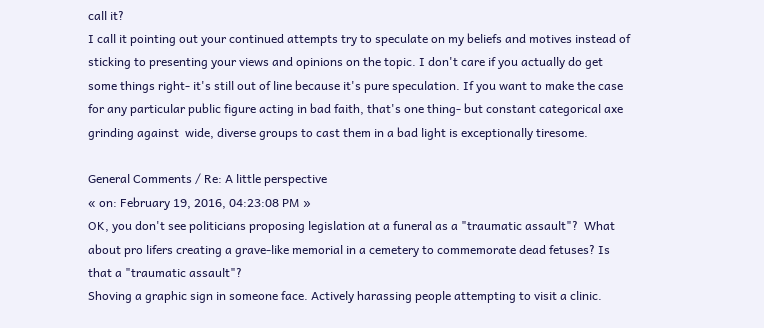call it?
I call it pointing out your continued attempts try to speculate on my beliefs and motives instead of sticking to presenting your views and opinions on the topic. I don't care if you actually do get some things right- it's still out of line because it's pure speculation. If you want to make the case for any particular public figure acting in bad faith, that's one thing- but constant categorical axe grinding against  wide, diverse groups to cast them in a bad light is exceptionally tiresome.

General Comments / Re: A little perspective
« on: February 19, 2016, 04:23:08 PM »
OK, you don't see politicians proposing legislation at a funeral as a "traumatic assault"?  What about pro lifers creating a grave-like memorial in a cemetery to commemorate dead fetuses? Is that a "traumatic assault"?
Shoving a graphic sign in someone face. Actively harassing people attempting to visit a clinic.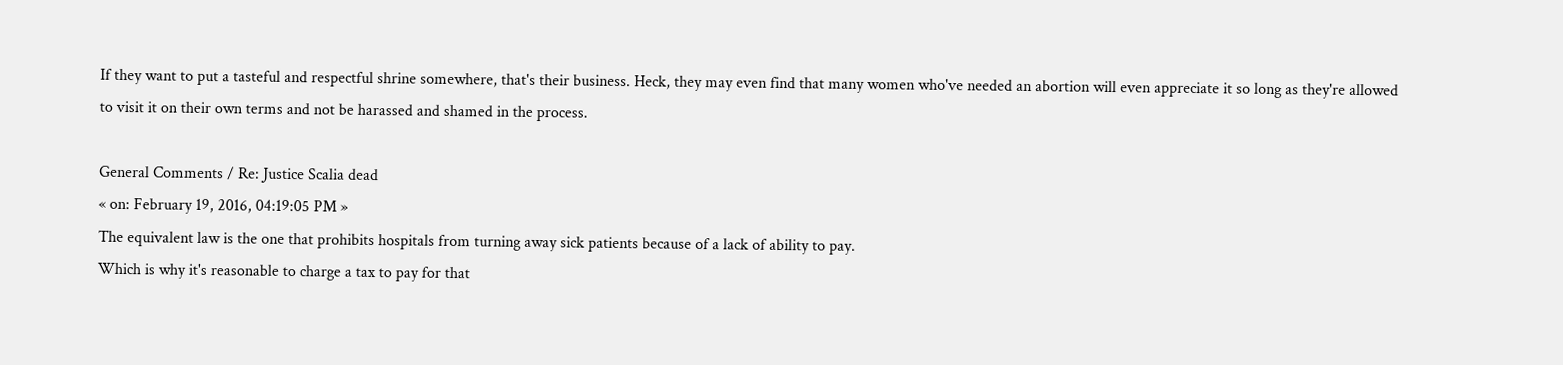If they want to put a tasteful and respectful shrine somewhere, that's their business. Heck, they may even find that many women who've needed an abortion will even appreciate it so long as they're allowed to visit it on their own terms and not be harassed and shamed in the process.

General Comments / Re: Justice Scalia dead
« on: February 19, 2016, 04:19:05 PM »
The equivalent law is the one that prohibits hospitals from turning away sick patients because of a lack of ability to pay.
Which is why it's reasonable to charge a tax to pay for that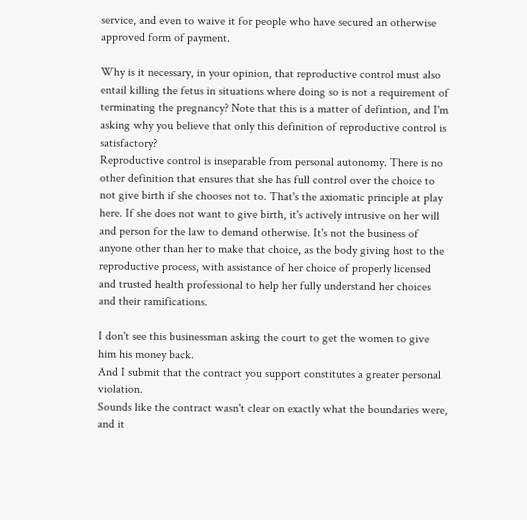service, and even to waive it for people who have secured an otherwise approved form of payment.

Why is it necessary, in your opinion, that reproductive control must also entail killing the fetus in situations where doing so is not a requirement of terminating the pregnancy? Note that this is a matter of defintion, and I'm asking why you believe that only this definition of reproductive control is satisfactory?
Reproductive control is inseparable from personal autonomy. There is no other definition that ensures that she has full control over the choice to not give birth if she chooses not to. That's the axiomatic principle at play here. If she does not want to give birth, it's actively intrusive on her will and person for the law to demand otherwise. It's not the business of anyone other than her to make that choice, as the body giving host to the reproductive process, with assistance of her choice of properly licensed and trusted health professional to help her fully understand her choices and their ramifications.

I don't see this businessman asking the court to get the women to give him his money back.
And I submit that the contract you support constitutes a greater personal violation.
Sounds like the contract wasn't clear on exactly what the boundaries were, and it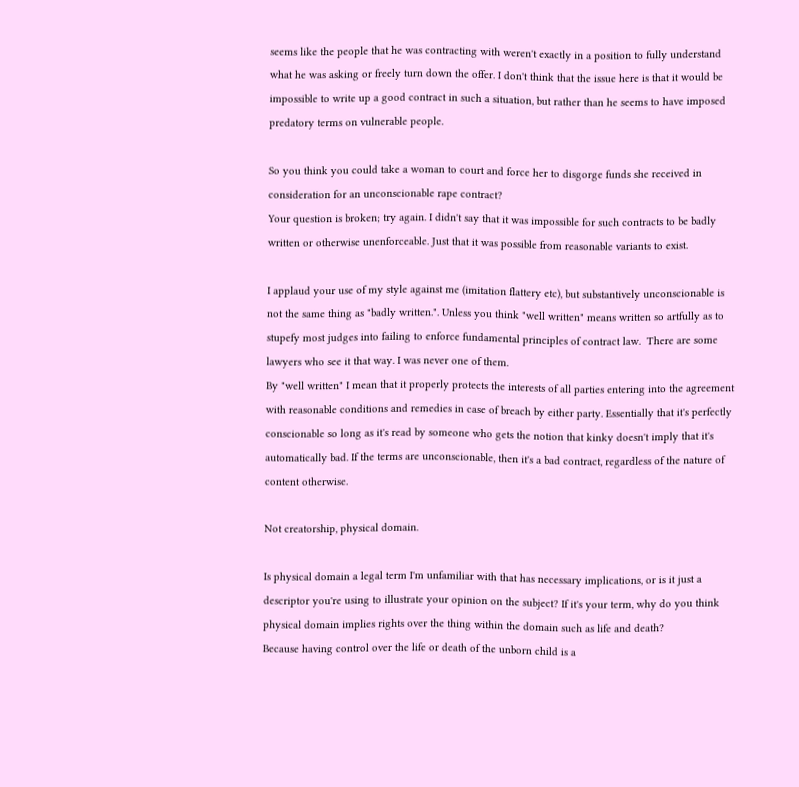seems like the people that he was contracting with weren't exactly in a position to fully understand what he was asking or freely turn down the offer. I don't think that the issue here is that it would be impossible to write up a good contract in such a situation, but rather than he seems to have imposed predatory terms on vulnerable people.

So you think you could take a woman to court and force her to disgorge funds she received in consideration for an unconscionable rape contract?
Your question is broken; try again. I didn't say that it was impossible for such contracts to be badly written or otherwise unenforceable. Just that it was possible from reasonable variants to exist.

I applaud your use of my style against me (imitation flattery etc), but substantively unconscionable is not the same thing as "badly written.". Unless you think "well written" means written so artfully as to stupefy most judges into failing to enforce fundamental principles of contract law.  There are some lawyers who see it that way. I was never one of them.
By "well written" I mean that it properly protects the interests of all parties entering into the agreement with reasonable conditions and remedies in case of breach by either party. Essentially that it's perfectly conscionable so long as it's read by someone who gets the notion that kinky doesn't imply that it's automatically bad. If the terms are unconscionable, then it's a bad contract, regardless of the nature of content otherwise.

Not creatorship, physical domain.

Is physical domain a legal term I'm unfamiliar with that has necessary implications, or is it just a descriptor you're using to illustrate your opinion on the subject? If it's your term, why do you think physical domain implies rights over the thing within the domain such as life and death?
Because having control over the life or death of the unborn child is a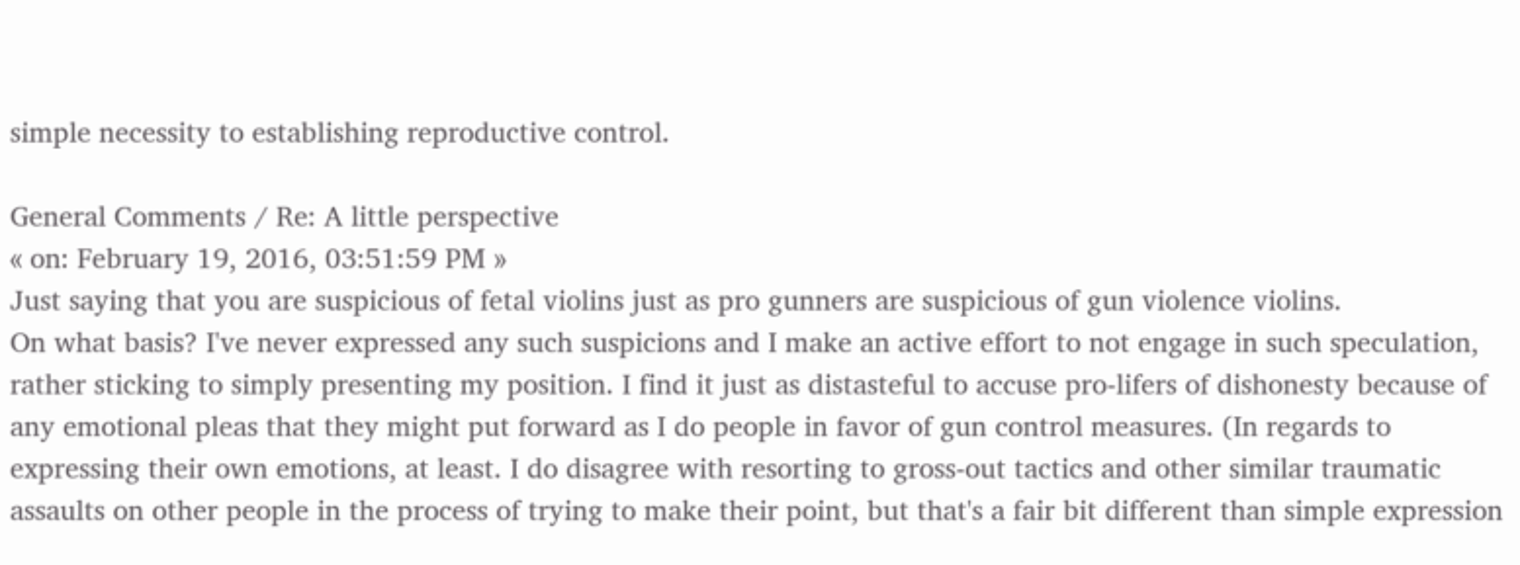simple necessity to establishing reproductive control.

General Comments / Re: A little perspective
« on: February 19, 2016, 03:51:59 PM »
Just saying that you are suspicious of fetal violins just as pro gunners are suspicious of gun violence violins.
On what basis? I've never expressed any such suspicions and I make an active effort to not engage in such speculation, rather sticking to simply presenting my position. I find it just as distasteful to accuse pro-lifers of dishonesty because of any emotional pleas that they might put forward as I do people in favor of gun control measures. (In regards to expressing their own emotions, at least. I do disagree with resorting to gross-out tactics and other similar traumatic assaults on other people in the process of trying to make their point, but that's a fair bit different than simple expression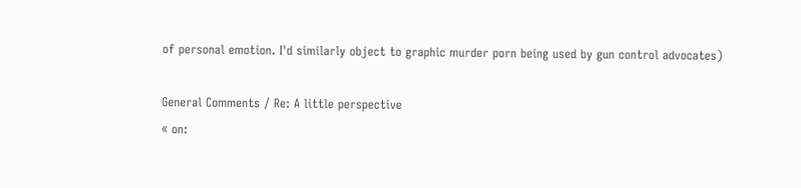of personal emotion. I'd similarly object to graphic murder porn being used by gun control advocates)

General Comments / Re: A little perspective
« on: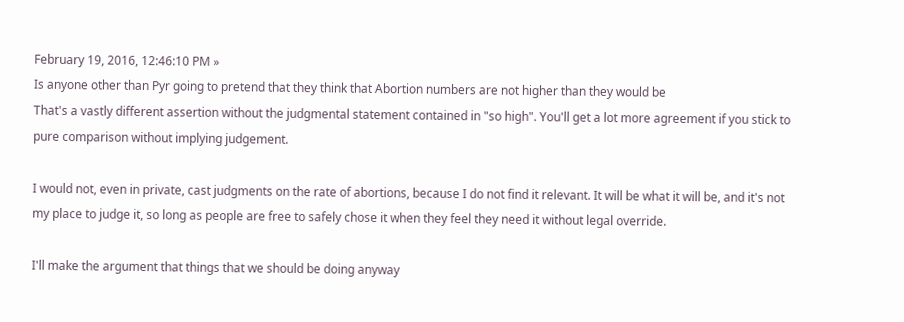February 19, 2016, 12:46:10 PM »
Is anyone other than Pyr going to pretend that they think that Abortion numbers are not higher than they would be
That's a vastly different assertion without the judgmental statement contained in "so high". You'll get a lot more agreement if you stick to pure comparison without implying judgement.

I would not, even in private, cast judgments on the rate of abortions, because I do not find it relevant. It will be what it will be, and it's not my place to judge it, so long as people are free to safely chose it when they feel they need it without legal override.

I'll make the argument that things that we should be doing anyway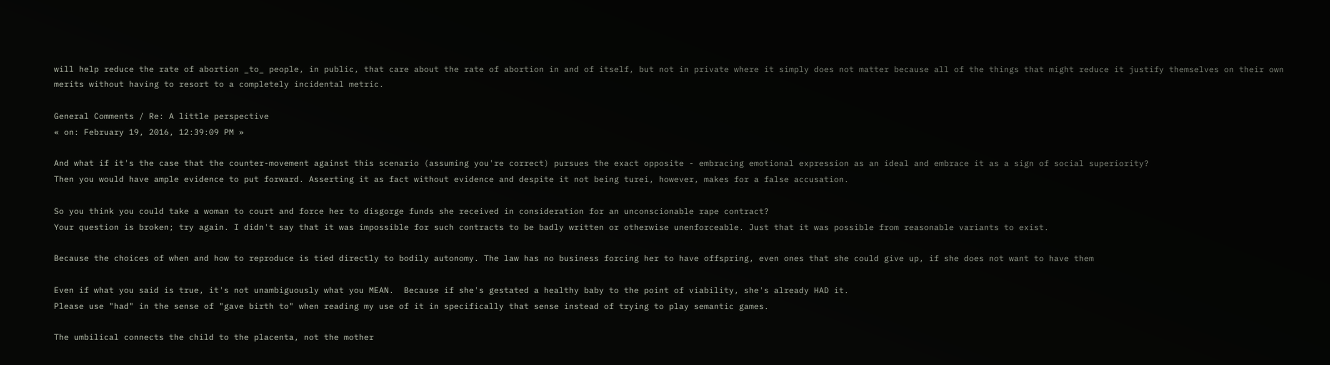will help reduce the rate of abortion _to_ people, in public, that care about the rate of abortion in and of itself, but not in private where it simply does not matter because all of the things that might reduce it justify themselves on their own merits without having to resort to a completely incidental metric.

General Comments / Re: A little perspective
« on: February 19, 2016, 12:39:09 PM »

And what if it's the case that the counter-movement against this scenario (assuming you're correct) pursues the exact opposite - embracing emotional expression as an ideal and embrace it as a sign of social superiority?
Then you would have ample evidence to put forward. Asserting it as fact without evidence and despite it not being turei, however, makes for a false accusation.

So you think you could take a woman to court and force her to disgorge funds she received in consideration for an unconscionable rape contract?
Your question is broken; try again. I didn't say that it was impossible for such contracts to be badly written or otherwise unenforceable. Just that it was possible from reasonable variants to exist.

Because the choices of when and how to reproduce is tied directly to bodily autonomy. The law has no business forcing her to have offspring, even ones that she could give up, if she does not want to have them

Even if what you said is true, it's not unambiguously what you MEAN.  Because if she's gestated a healthy baby to the point of viability, she's already HAD it.
Please use "had" in the sense of "gave birth to" when reading my use of it in specifically that sense instead of trying to play semantic games.

The umbilical connects the child to the placenta, not the mother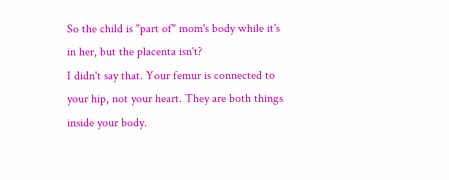So the child is "part of" mom's body while it's in her, but the placenta isn't?
I didn't say that. Your femur is connected to your hip, not your heart. They are both things inside your body.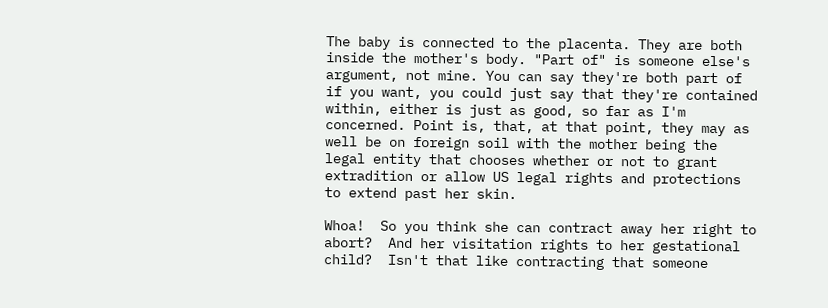The baby is connected to the placenta. They are both inside the mother's body. "Part of" is someone else's argument, not mine. You can say they're both part of if you want, you could just say that they're contained within, either is just as good, so far as I'm concerned. Point is, that, at that point, they may as well be on foreign soil with the mother being the legal entity that chooses whether or not to grant extradition or allow US legal rights and protections to extend past her skin.

Whoa!  So you think she can contract away her right to abort?  And her visitation rights to her gestational child?  Isn't that like contracting that someone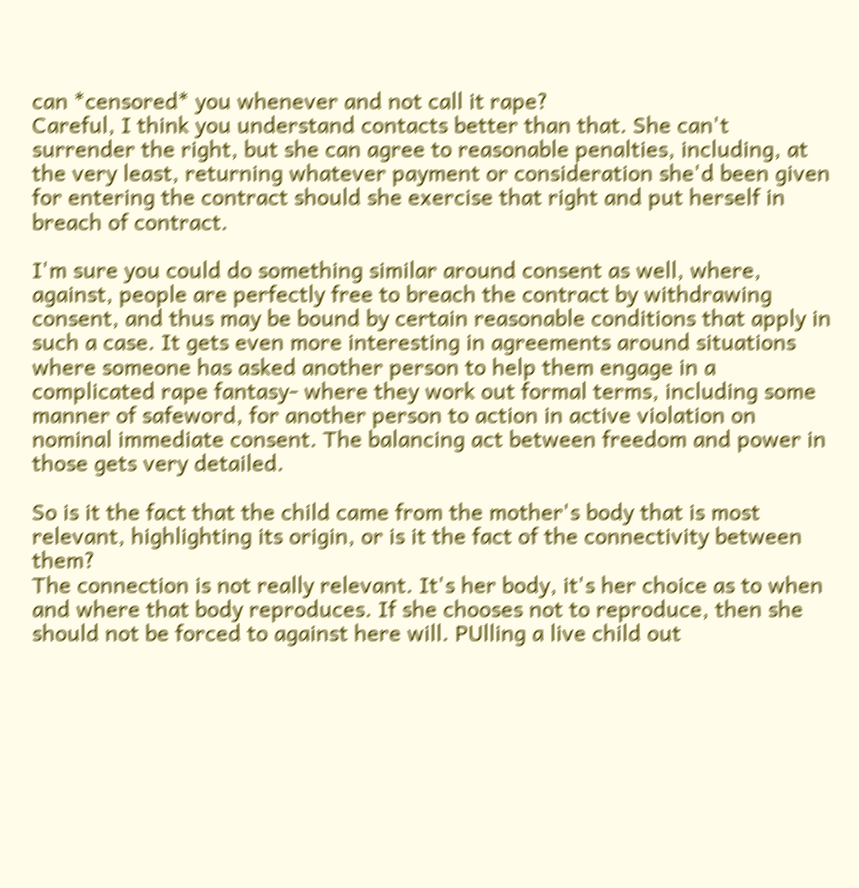can *censored* you whenever and not call it rape?
Careful, I think you understand contacts better than that. She can't surrender the right, but she can agree to reasonable penalties, including, at the very least, returning whatever payment or consideration she'd been given for entering the contract should she exercise that right and put herself in breach of contract.

I'm sure you could do something similar around consent as well, where, against, people are perfectly free to breach the contract by withdrawing consent, and thus may be bound by certain reasonable conditions that apply in such a case. It gets even more interesting in agreements around situations where someone has asked another person to help them engage in a complicated rape fantasy- where they work out formal terms, including some manner of safeword, for another person to action in active violation on nominal immediate consent. The balancing act between freedom and power in those gets very detailed.

So is it the fact that the child came from the mother's body that is most relevant, highlighting its origin, or is it the fact of the connectivity between them?
The connection is not really relevant. It's her body, it's her choice as to when and where that body reproduces. If she chooses not to reproduce, then she should not be forced to against here will. PUlling a live child out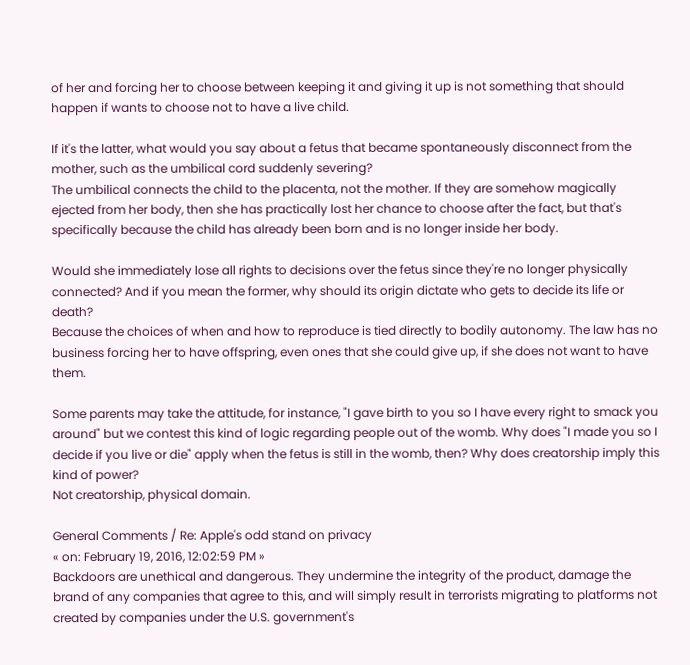of her and forcing her to choose between keeping it and giving it up is not something that should happen if wants to choose not to have a live child.

If it's the latter, what would you say about a fetus that became spontaneously disconnect from the mother, such as the umbilical cord suddenly severing?
The umbilical connects the child to the placenta, not the mother. If they are somehow magically ejected from her body, then she has practically lost her chance to choose after the fact, but that's specifically because the child has already been born and is no longer inside her body.

Would she immediately lose all rights to decisions over the fetus since they're no longer physically connected? And if you mean the former, why should its origin dictate who gets to decide its life or death?
Because the choices of when and how to reproduce is tied directly to bodily autonomy. The law has no business forcing her to have offspring, even ones that she could give up, if she does not want to have them.

Some parents may take the attitude, for instance, "I gave birth to you so I have every right to smack you around" but we contest this kind of logic regarding people out of the womb. Why does "I made you so I decide if you live or die" apply when the fetus is still in the womb, then? Why does creatorship imply this kind of power?
Not creatorship, physical domain.

General Comments / Re: Apple's odd stand on privacy
« on: February 19, 2016, 12:02:59 PM »
Backdoors are unethical and dangerous. They undermine the integrity of the product, damage the brand of any companies that agree to this, and will simply result in terrorists migrating to platforms not created by companies under the U.S. government's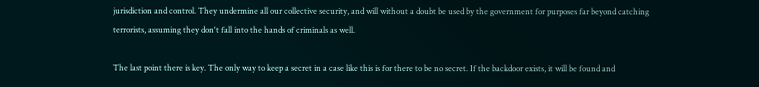jurisdiction and control. They undermine all our collective security, and will without a doubt be used by the government for purposes far beyond catching terrorists, assuming they don't fall into the hands of criminals as well.

The last point there is key. The only way to keep a secret in a case like this is for there to be no secret. If the backdoor exists, it will be found and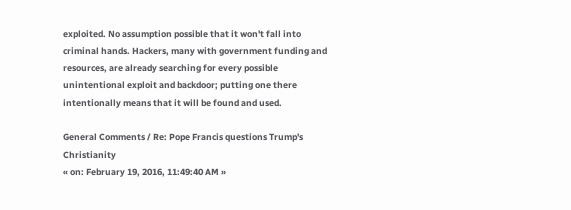exploited. No assumption possible that it won't fall into criminal hands. Hackers, many with government funding and resources, are already searching for every possible unintentional exploit and backdoor; putting one there intentionally means that it will be found and used.

General Comments / Re: Pope Francis questions Trump's Christianity
« on: February 19, 2016, 11:49:40 AM »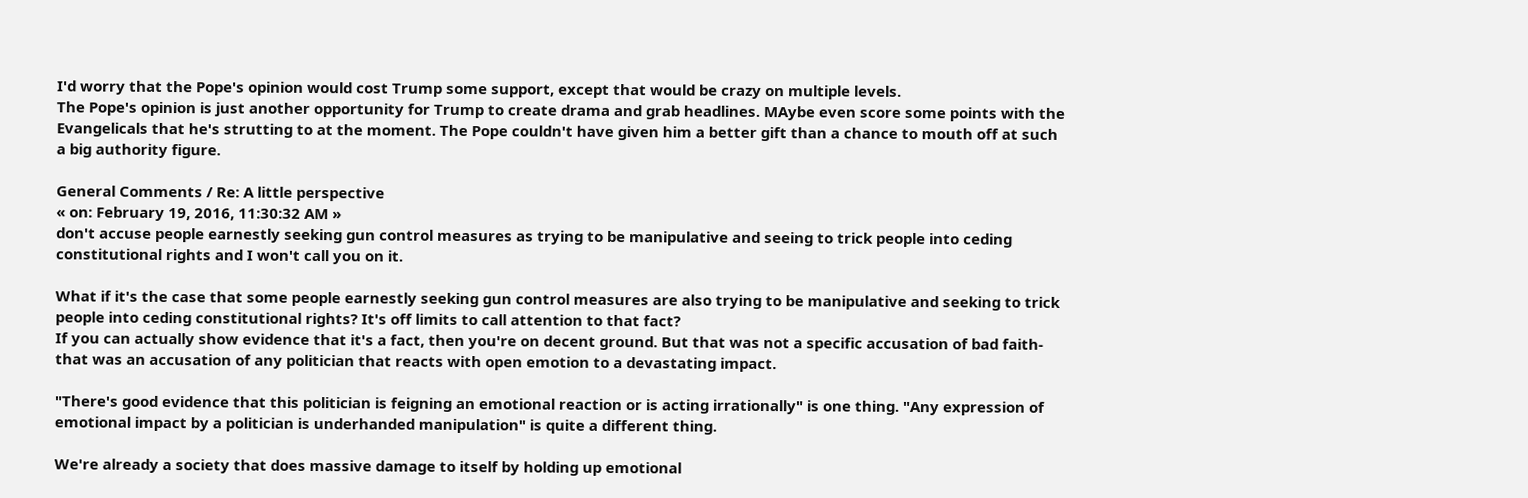I'd worry that the Pope's opinion would cost Trump some support, except that would be crazy on multiple levels.
The Pope's opinion is just another opportunity for Trump to create drama and grab headlines. MAybe even score some points with the Evangelicals that he's strutting to at the moment. The Pope couldn't have given him a better gift than a chance to mouth off at such a big authority figure.

General Comments / Re: A little perspective
« on: February 19, 2016, 11:30:32 AM »
don't accuse people earnestly seeking gun control measures as trying to be manipulative and seeing to trick people into ceding constitutional rights and I won't call you on it.

What if it's the case that some people earnestly seeking gun control measures are also trying to be manipulative and seeking to trick people into ceding constitutional rights? It's off limits to call attention to that fact?
If you can actually show evidence that it's a fact, then you're on decent ground. But that was not a specific accusation of bad faith- that was an accusation of any politician that reacts with open emotion to a devastating impact.

"There's good evidence that this politician is feigning an emotional reaction or is acting irrationally" is one thing. "Any expression of emotional impact by a politician is underhanded manipulation" is quite a different thing.

We're already a society that does massive damage to itself by holding up emotional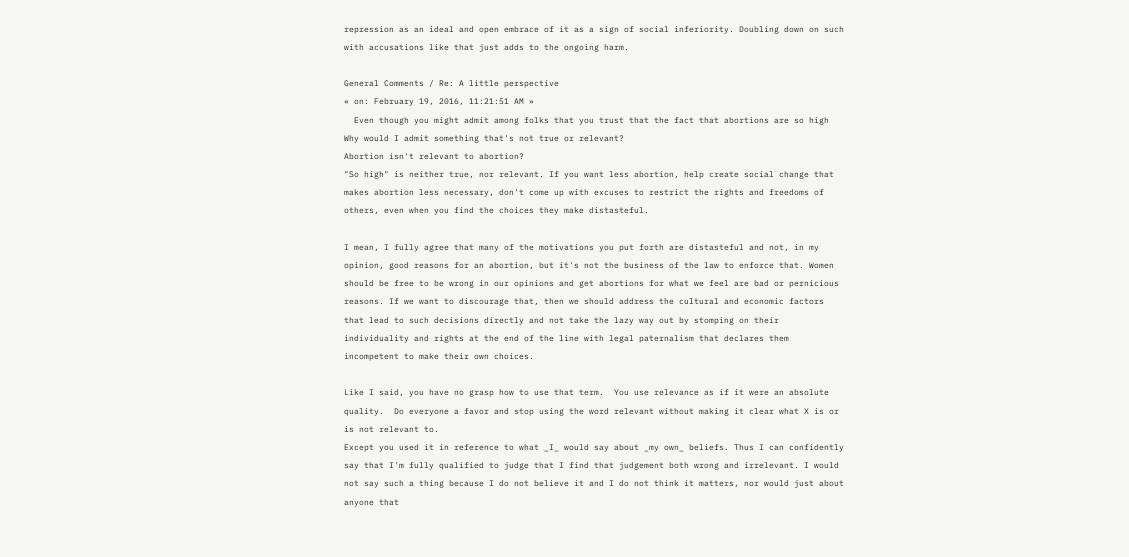repression as an ideal and open embrace of it as a sign of social inferiority. Doubling down on such with accusations like that just adds to the ongoing harm.

General Comments / Re: A little perspective
« on: February 19, 2016, 11:21:51 AM »
  Even though you might admit among folks that you trust that the fact that abortions are so high
Why would I admit something that's not true or relevant?
Abortion isn't relevant to abortion?
"So high" is neither true, nor relevant. If you want less abortion, help create social change that makes abortion less necessary, don't come up with excuses to restrict the rights and freedoms of others, even when you find the choices they make distasteful.

I mean, I fully agree that many of the motivations you put forth are distasteful and not, in my opinion, good reasons for an abortion, but it's not the business of the law to enforce that. Women should be free to be wrong in our opinions and get abortions for what we feel are bad or pernicious reasons. If we want to discourage that, then we should address the cultural and economic factors that lead to such decisions directly and not take the lazy way out by stomping on their individuality and rights at the end of the line with legal paternalism that declares them incompetent to make their own choices.

Like I said, you have no grasp how to use that term.  You use relevance as if it were an absolute quality.  Do everyone a favor and stop using the word relevant without making it clear what X is or is not relevant to.
Except you used it in reference to what _I_ would say about _my own_ beliefs. Thus I can confidently say that I'm fully qualified to judge that I find that judgement both wrong and irrelevant. I would not say such a thing because I do not believe it and I do not think it matters, nor would just about anyone that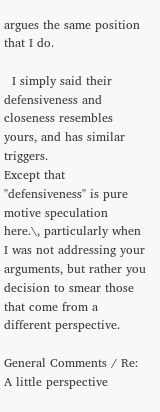argues the same position that I do.

  I simply said their defensiveness and closeness resembles yours, and has similar triggers.
Except that "defensiveness" is pure motive speculation here.\, particularly when I was not addressing your arguments, but rather you decision to smear those that come from a different perspective.

General Comments / Re: A little perspective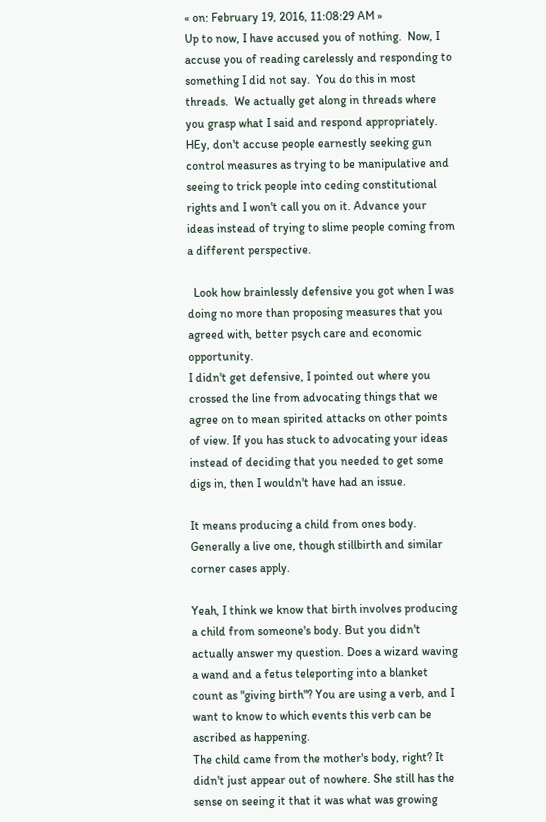« on: February 19, 2016, 11:08:29 AM »
Up to now, I have accused you of nothing.  Now, I accuse you of reading carelessly and responding to something I did not say.  You do this in most threads.  We actually get along in threads where you grasp what I said and respond appropriately.
HEy, don't accuse people earnestly seeking gun control measures as trying to be manipulative and seeing to trick people into ceding constitutional rights and I won't call you on it. Advance your ideas instead of trying to slime people coming from a different perspective.

  Look how brainlessly defensive you got when I was doing no more than proposing measures that you agreed with, better psych care and economic opportunity.
I didn't get defensive, I pointed out where you crossed the line from advocating things that we agree on to mean spirited attacks on other points of view. If you has stuck to advocating your ideas instead of deciding that you needed to get some digs in, then I wouldn't have had an issue.

It means producing a child from ones body. Generally a live one, though stillbirth and similar corner cases apply.

Yeah, I think we know that birth involves producing a child from someone's body. But you didn't actually answer my question. Does a wizard waving a wand and a fetus teleporting into a blanket count as "giving birth"? You are using a verb, and I want to know to which events this verb can be ascribed as happening.
The child came from the mother's body, right? It didn't just appear out of nowhere. She still has the sense on seeing it that it was what was growing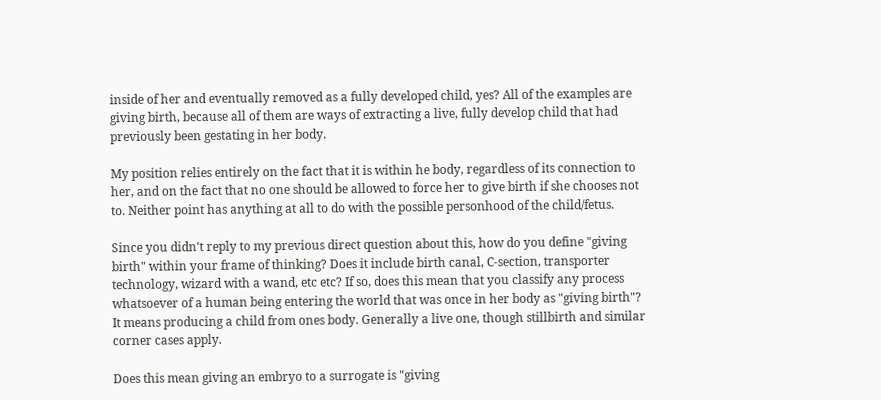inside of her and eventually removed as a fully developed child, yes? All of the examples are giving birth, because all of them are ways of extracting a live, fully develop child that had previously been gestating in her body.

My position relies entirely on the fact that it is within he body, regardless of its connection to her, and on the fact that no one should be allowed to force her to give birth if she chooses not to. Neither point has anything at all to do with the possible personhood of the child/fetus.

Since you didn't reply to my previous direct question about this, how do you define "giving birth" within your frame of thinking? Does it include birth canal, C-section, transporter technology, wizard with a wand, etc etc? If so, does this mean that you classify any process whatsoever of a human being entering the world that was once in her body as "giving birth"?
It means producing a child from ones body. Generally a live one, though stillbirth and similar corner cases apply.

Does this mean giving an embryo to a surrogate is "giving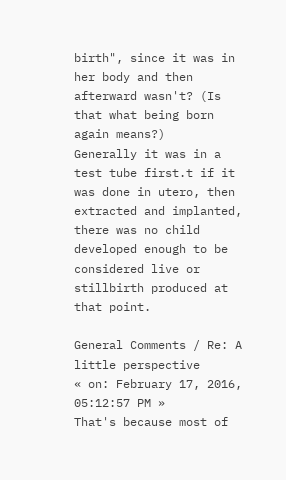birth", since it was in her body and then afterward wasn't? (Is that what being born again means?)
Generally it was in a test tube first.t if it was done in utero, then extracted and implanted, there was no child developed enough to be considered live or stillbirth produced at that point.

General Comments / Re: A little perspective
« on: February 17, 2016, 05:12:57 PM »
That's because most of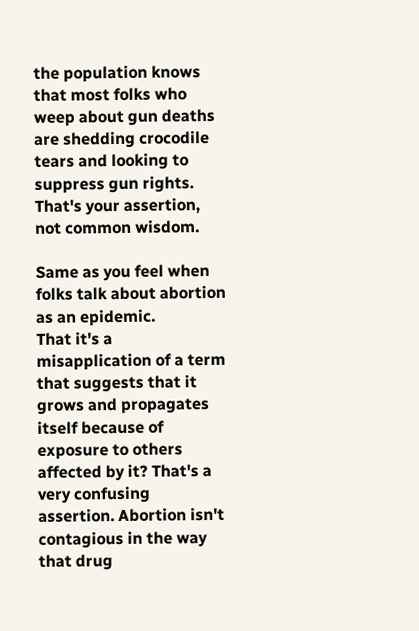the population knows that most folks who weep about gun deaths are shedding crocodile tears and looking to suppress gun rights.
That's your assertion, not common wisdom.

Same as you feel when folks talk about abortion as an epidemic.
That it's a misapplication of a term that suggests that it grows and propagates itself because of exposure to others affected by it? That's a very confusing assertion. Abortion isn't contagious in the way that drug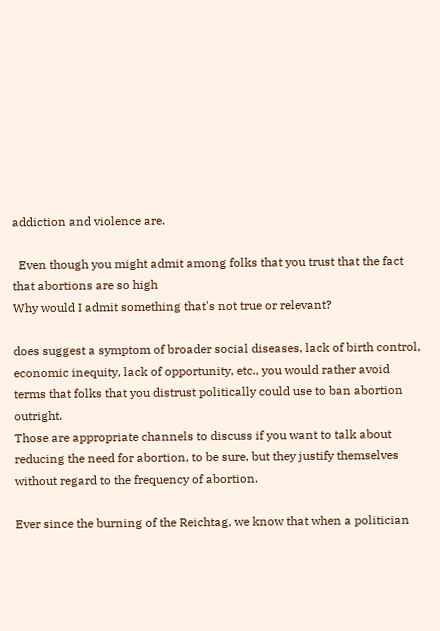addiction and violence are.

  Even though you might admit among folks that you trust that the fact that abortions are so high
Why would I admit something that's not true or relevant?

does suggest a symptom of broader social diseases, lack of birth control, economic inequity, lack of opportunity, etc., you would rather avoid terms that folks that you distrust politically could use to ban abortion outright.
Those are appropriate channels to discuss if you want to talk about reducing the need for abortion, to be sure, but they justify themselves without regard to the frequency of abortion.

Ever since the burning of the Reichtag, we know that when a politician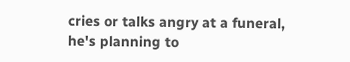cries or talks angry at a funeral, he's planning to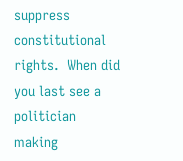suppress constitutional rights.  When did you last see a politician making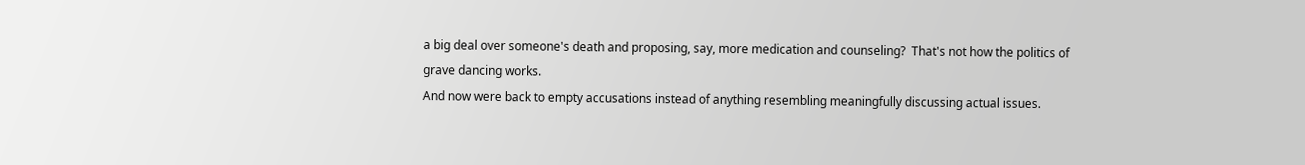a big deal over someone's death and proposing, say, more medication and counseling?  That's not how the politics of grave dancing works.
And now were back to empty accusations instead of anything resembling meaningfully discussing actual issues.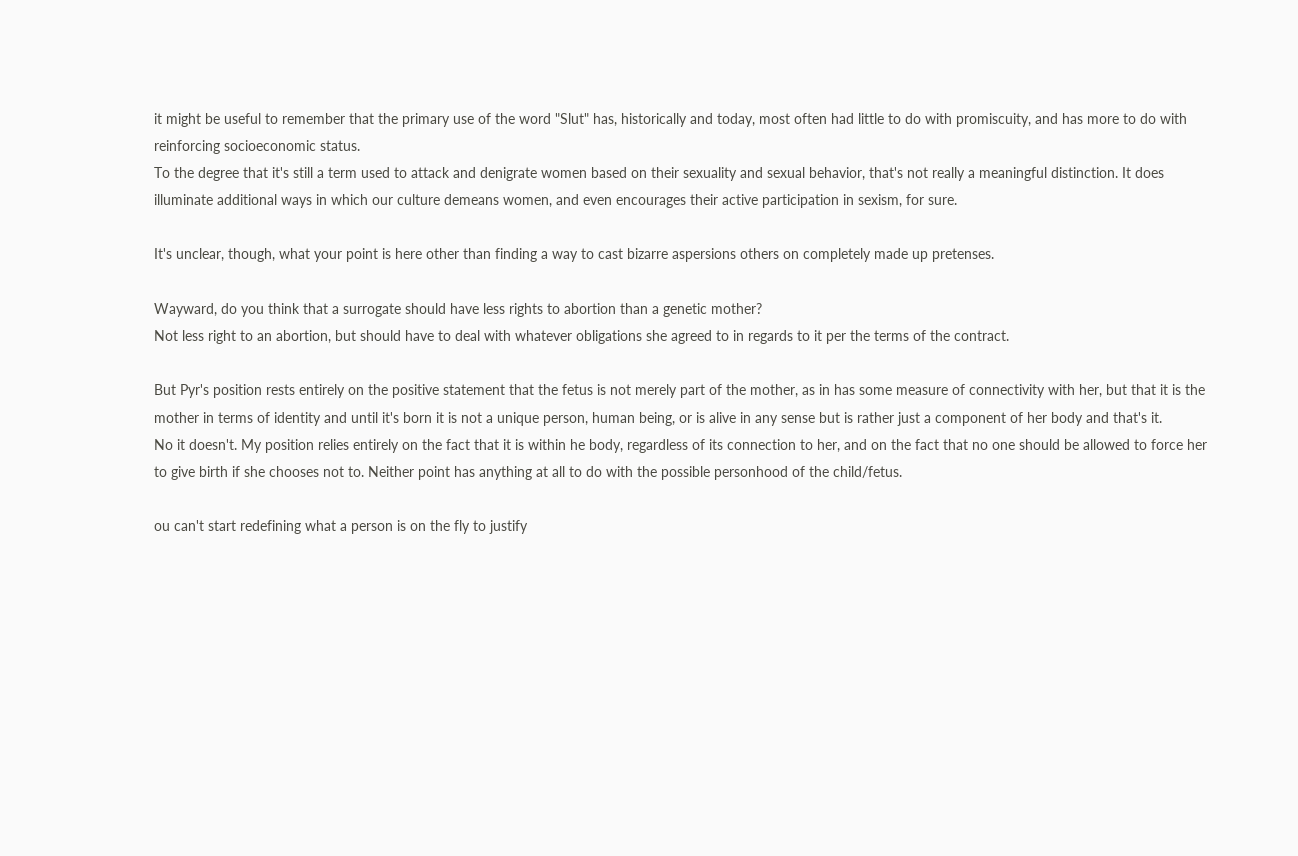it might be useful to remember that the primary use of the word "Slut" has, historically and today, most often had little to do with promiscuity, and has more to do with reinforcing socioeconomic status.
To the degree that it's still a term used to attack and denigrate women based on their sexuality and sexual behavior, that's not really a meaningful distinction. It does illuminate additional ways in which our culture demeans women, and even encourages their active participation in sexism, for sure.

It's unclear, though, what your point is here other than finding a way to cast bizarre aspersions others on completely made up pretenses.

Wayward, do you think that a surrogate should have less rights to abortion than a genetic mother?
Not less right to an abortion, but should have to deal with whatever obligations she agreed to in regards to it per the terms of the contract.

But Pyr's position rests entirely on the positive statement that the fetus is not merely part of the mother, as in has some measure of connectivity with her, but that it is the mother in terms of identity and until it's born it is not a unique person, human being, or is alive in any sense but is rather just a component of her body and that's it.
No it doesn't. My position relies entirely on the fact that it is within he body, regardless of its connection to her, and on the fact that no one should be allowed to force her to give birth if she chooses not to. Neither point has anything at all to do with the possible personhood of the child/fetus.

ou can't start redefining what a person is on the fly to justify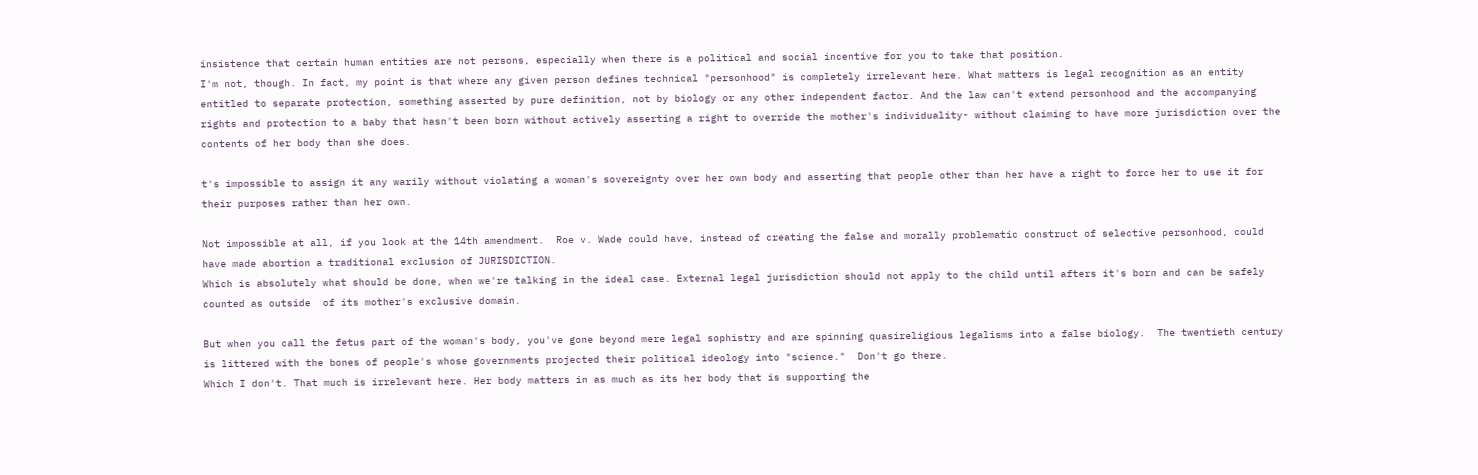insistence that certain human entities are not persons, especially when there is a political and social incentive for you to take that position.
I'm not, though. In fact, my point is that where any given person defines technical "personhood" is completely irrelevant here. What matters is legal recognition as an entity entitled to separate protection, something asserted by pure definition, not by biology or any other independent factor. And the law can't extend personhood and the accompanying rights and protection to a baby that hasn't been born without actively asserting a right to override the mother's individuality- without claiming to have more jurisdiction over the contents of her body than she does.

t's impossible to assign it any warily without violating a woman's sovereignty over her own body and asserting that people other than her have a right to force her to use it for their purposes rather than her own.

Not impossible at all, if you look at the 14th amendment.  Roe v. Wade could have, instead of creating the false and morally problematic construct of selective personhood, could have made abortion a traditional exclusion of JURISDICTION.
Which is absolutely what should be done, when we're talking in the ideal case. External legal jurisdiction should not apply to the child until afters it's born and can be safely counted as outside  of its mother's exclusive domain.

But when you call the fetus part of the woman's body, you've gone beyond mere legal sophistry and are spinning quasireligious legalisms into a false biology.  The twentieth century is littered with the bones of people's whose governments projected their political ideology into "science."  Don't go there.
Which I don't. That much is irrelevant here. Her body matters in as much as its her body that is supporting the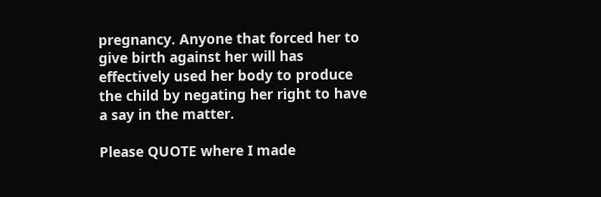pregnancy. Anyone that forced her to give birth against her will has effectively used her body to produce the child by negating her right to have a say in the matter.

Please QUOTE where I made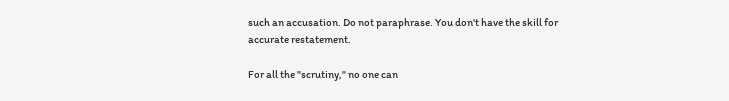such an accusation. Do not paraphrase. You don't have the skill for accurate restatement.

For all the "scrutiny," no one can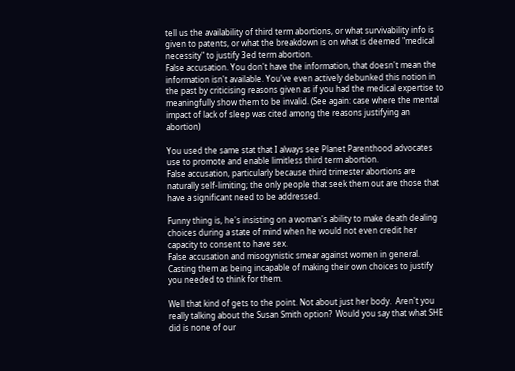tell us the availability of third term abortions, or what survivability info is given to patents, or what the breakdown is on what is deemed "medical necessity" to justify 3ed term abortion.
False accusation. You don't have the information, that doesn't mean the information isn't available. You've even actively debunked this notion in the past by criticising reasons given as if you had the medical expertise to meaningfully show them to be invalid. (See again: case where the mental impact of lack of sleep was cited among the reasons justifying an abortion)

You used the same stat that I always see Planet Parenthood advocates use to promote and enable limitless third term abortion.
False accusation, particularly because third trimester abortions are naturally self-limiting; the only people that seek them out are those that have a significant need to be addressed.

Funny thing is, he's insisting on a woman's ability to make death dealing choices during a state of mind when he would not even credit her capacity to consent to have sex.
False accusation and misogynistic smear against women in general. Casting them as being incapable of making their own choices to justify you needed to think for them.

Well that kind of gets to the point. Not about just her body.  Aren't you really talking about the Susan Smith option?  Would you say that what SHE did is none of our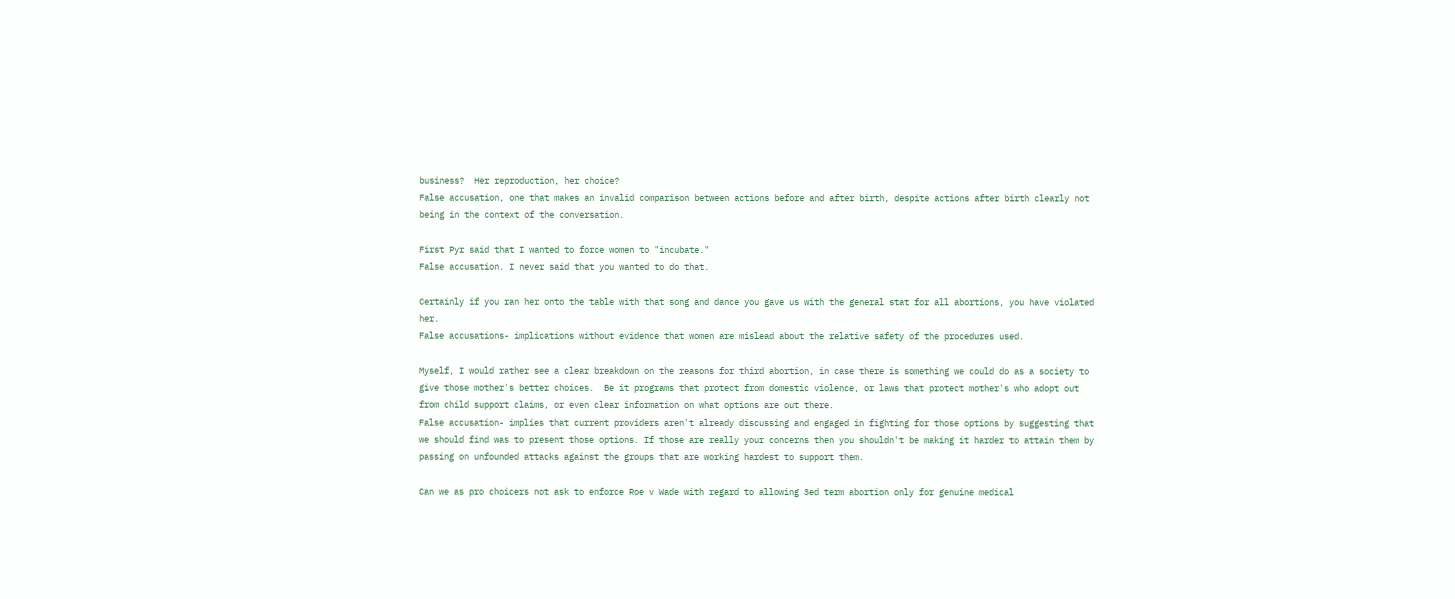business?  Her reproduction, her choice?
False accusation, one that makes an invalid comparison between actions before and after birth, despite actions after birth clearly not being in the context of the conversation.

First Pyr said that I wanted to force women to "incubate."
False accusation. I never said that you wanted to do that.

Certainly if you ran her onto the table with that song and dance you gave us with the general stat for all abortions, you have violated her.
False accusations- implications without evidence that women are mislead about the relative safety of the procedures used.

Myself, I would rather see a clear breakdown on the reasons for third abortion, in case there is something we could do as a society to give those mother's better choices.  Be it programs that protect from domestic violence, or laws that protect mother's who adopt out from child support claims, or even clear information on what options are out there.
False accusation- implies that current providers aren't already discussing and engaged in fighting for those options by suggesting that we should find was to present those options. If those are really your concerns then you shouldn't be making it harder to attain them by passing on unfounded attacks against the groups that are working hardest to support them.

Can we as pro choicers not ask to enforce Roe v Wade with regard to allowing 3ed term abortion only for genuine medical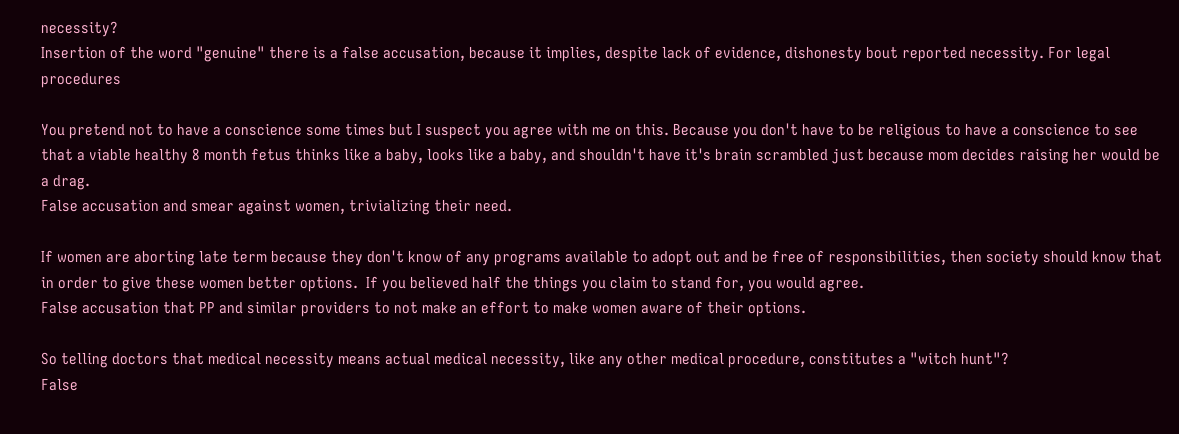necessity?
Insertion of the word "genuine" there is a false accusation, because it implies, despite lack of evidence, dishonesty bout reported necessity. For legal procedures

You pretend not to have a conscience some times but I suspect you agree with me on this. Because you don't have to be religious to have a conscience to see that a viable healthy 8 month fetus thinks like a baby, looks like a baby, and shouldn't have it's brain scrambled just because mom decides raising her would be a drag.
False accusation and smear against women, trivializing their need.

If women are aborting late term because they don't know of any programs available to adopt out and be free of responsibilities, then society should know that in order to give these women better options.  If you believed half the things you claim to stand for, you would agree.
False accusation that PP and similar providers to not make an effort to make women aware of their options.

So telling doctors that medical necessity means actual medical necessity, like any other medical procedure, constitutes a "witch hunt"?
False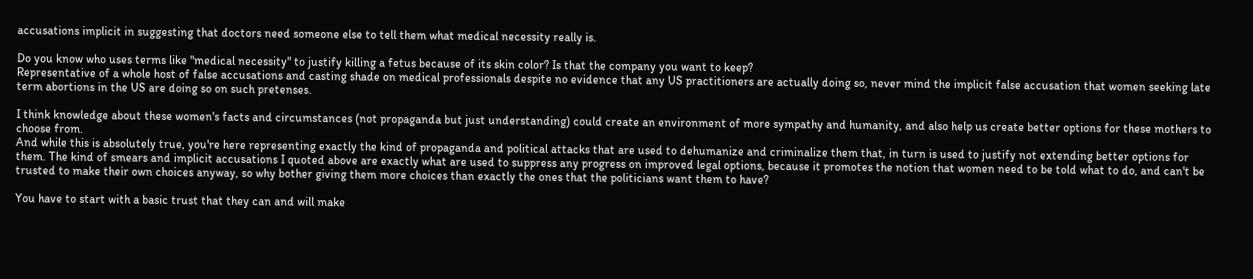accusations implicit in suggesting that doctors need someone else to tell them what medical necessity really is.

Do you know who uses terms like "medical necessity" to justify killing a fetus because of its skin color? Is that the company you want to keep?
Representative of a whole host of false accusations and casting shade on medical professionals despite no evidence that any US practitioners are actually doing so, never mind the implicit false accusation that women seeking late term abortions in the US are doing so on such pretenses.

I think knowledge about these women's facts and circumstances (not propaganda but just understanding) could create an environment of more sympathy and humanity, and also help us create better options for these mothers to choose from.
And while this is absolutely true, you're here representing exactly the kind of propaganda and political attacks that are used to dehumanize and criminalize them that, in turn is used to justify not extending better options for them. The kind of smears and implicit accusations I quoted above are exactly what are used to suppress any progress on improved legal options, because it promotes the notion that women need to be told what to do, and can't be trusted to make their own choices anyway, so why bother giving them more choices than exactly the ones that the politicians want them to have?

You have to start with a basic trust that they can and will make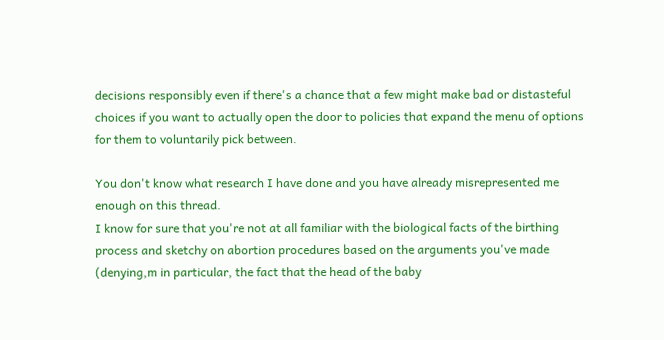decisions responsibly even if there's a chance that a few might make bad or distasteful choices if you want to actually open the door to policies that expand the menu of options for them to voluntarily pick between.

You don't know what research I have done and you have already misrepresented me enough on this thread.
I know for sure that you're not at all familiar with the biological facts of the birthing process and sketchy on abortion procedures based on the arguments you've made (denying,m in particular, the fact that the head of the baby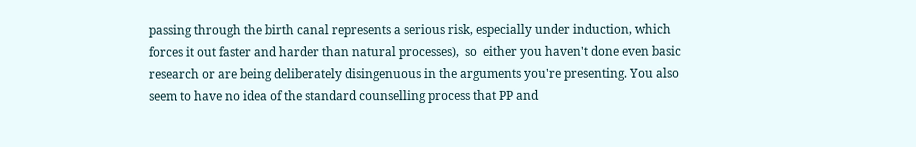passing through the birth canal represents a serious risk, especially under induction, which forces it out faster and harder than natural processes),  so  either you haven't done even basic research or are being deliberately disingenuous in the arguments you're presenting. You also seem to have no idea of the standard counselling process that PP and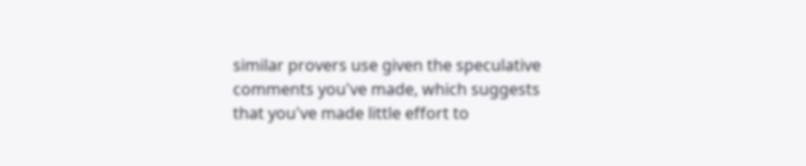similar provers use given the speculative comments you've made, which suggests that you've made little effort to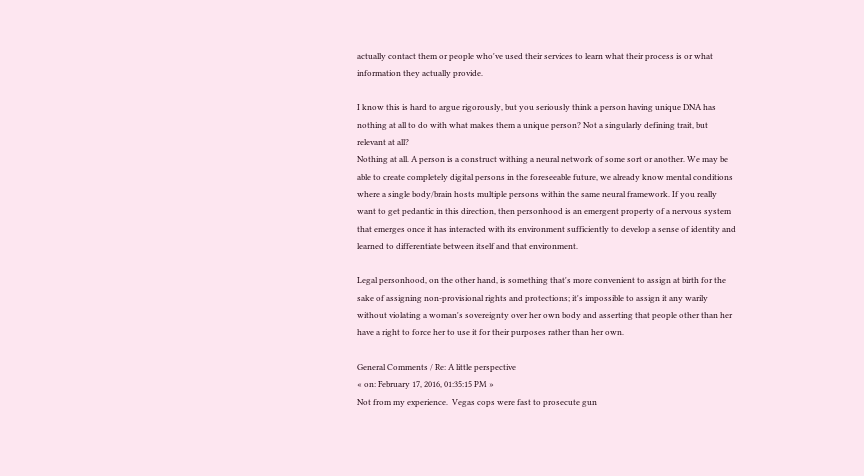actually contact them or people who've used their services to learn what their process is or what information they actually provide.

I know this is hard to argue rigorously, but you seriously think a person having unique DNA has nothing at all to do with what makes them a unique person? Not a singularly defining trait, but relevant at all?
Nothing at all. A person is a construct withing a neural network of some sort or another. We may be able to create completely digital persons in the foreseeable future, we already know mental conditions where a single body/brain hosts multiple persons within the same neural framework. If you really want to get pedantic in this direction, then personhood is an emergent property of a nervous system that emerges once it has interacted with its environment sufficiently to develop a sense of identity and learned to differentiate between itself and that environment.

Legal personhood, on the other hand, is something that's more convenient to assign at birth for the sake of assigning non-provisional rights and protections; it's impossible to assign it any warily without violating a woman's sovereignty over her own body and asserting that people other than her have a right to force her to use it for their purposes rather than her own.

General Comments / Re: A little perspective
« on: February 17, 2016, 01:35:15 PM »
Not from my experience.  Vegas cops were fast to prosecute gun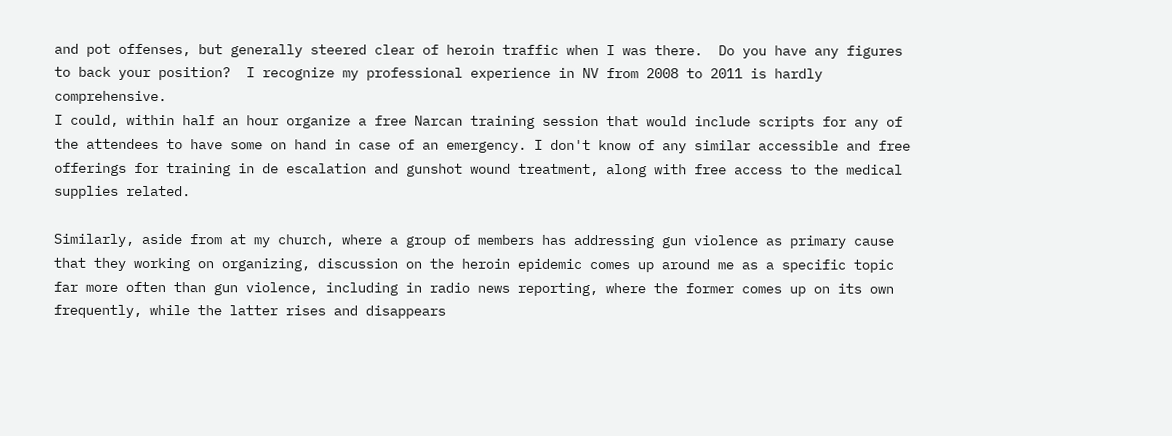and pot offenses, but generally steered clear of heroin traffic when I was there.  Do you have any figures to back your position?  I recognize my professional experience in NV from 2008 to 2011 is hardly comprehensive.
I could, within half an hour organize a free Narcan training session that would include scripts for any of the attendees to have some on hand in case of an emergency. I don't know of any similar accessible and free offerings for training in de escalation and gunshot wound treatment, along with free access to the medical supplies related.

Similarly, aside from at my church, where a group of members has addressing gun violence as primary cause that they working on organizing, discussion on the heroin epidemic comes up around me as a specific topic far more often than gun violence, including in radio news reporting, where the former comes up on its own frequently, while the latter rises and disappears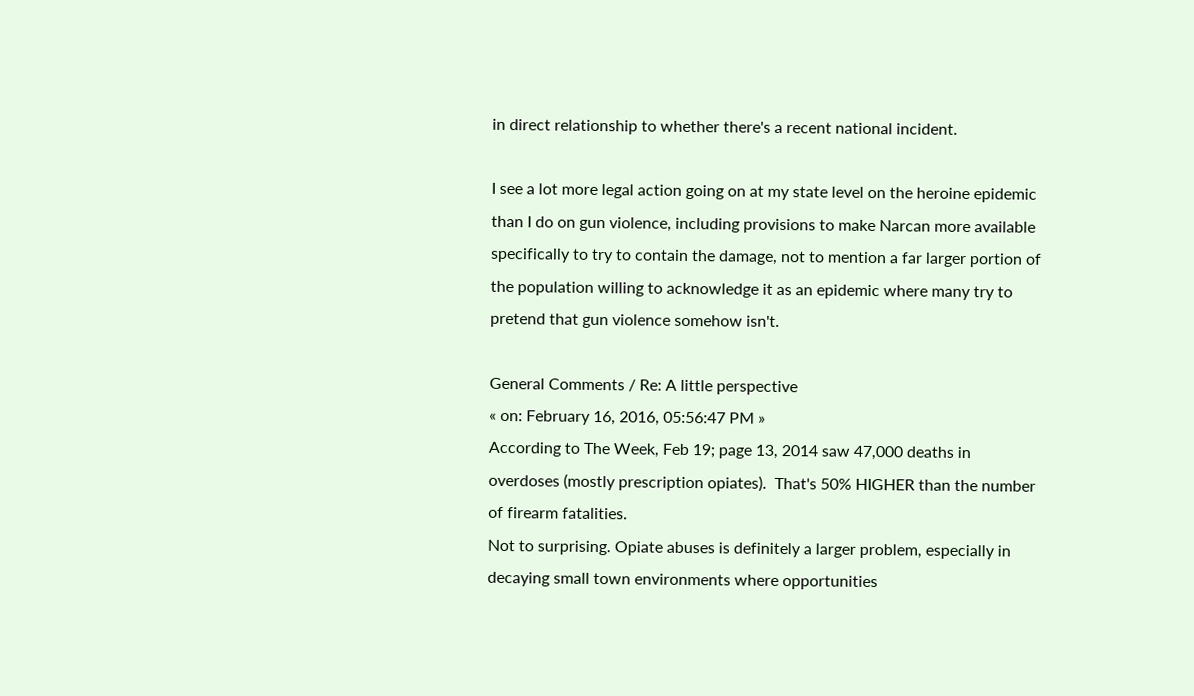in direct relationship to whether there's a recent national incident.

I see a lot more legal action going on at my state level on the heroine epidemic than I do on gun violence, including provisions to make Narcan more available specifically to try to contain the damage, not to mention a far larger portion of the population willing to acknowledge it as an epidemic where many try to pretend that gun violence somehow isn't.

General Comments / Re: A little perspective
« on: February 16, 2016, 05:56:47 PM »
According to The Week, Feb 19; page 13, 2014 saw 47,000 deaths in overdoses (mostly prescription opiates).  That's 50% HIGHER than the number of firearm fatalities.
Not to surprising. Opiate abuses is definitely a larger problem, especially in decaying small town environments where opportunities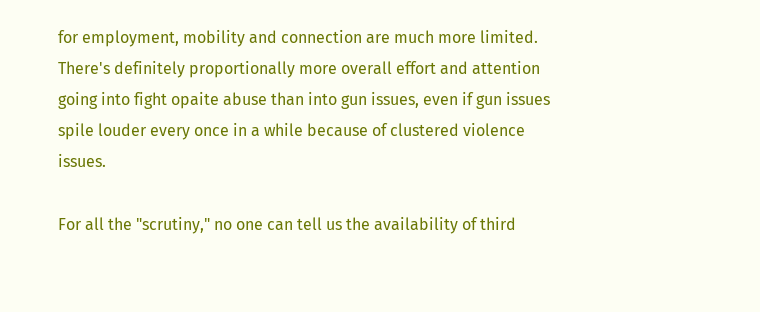for employment, mobility and connection are much more limited. There's definitely proportionally more overall effort and attention going into fight opaite abuse than into gun issues, even if gun issues spile louder every once in a while because of clustered violence issues.

For all the "scrutiny," no one can tell us the availability of third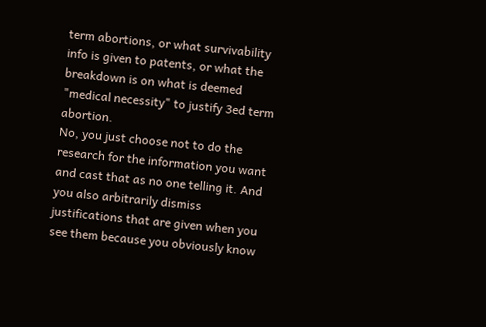term abortions, or what survivability info is given to patents, or what the breakdown is on what is deemed "medical necessity" to justify 3ed term abortion.
No, you just choose not to do the research for the information you want and cast that as no one telling it. And you also arbitrarily dismiss justifications that are given when you see them because you obviously know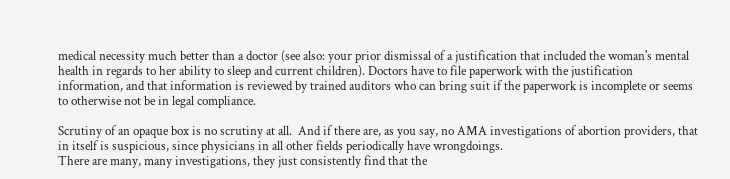medical necessity much better than a doctor (see also: your prior dismissal of a justification that included the woman's mental health in regards to her ability to sleep and current children). Doctors have to file paperwork with the justification information, and that information is reviewed by trained auditors who can bring suit if the paperwork is incomplete or seems to otherwise not be in legal compliance.

Scrutiny of an opaque box is no scrutiny at all.  And if there are, as you say, no AMA investigations of abortion providers, that in itself is suspicious, since physicians in all other fields periodically have wrongdoings.
There are many, many investigations, they just consistently find that the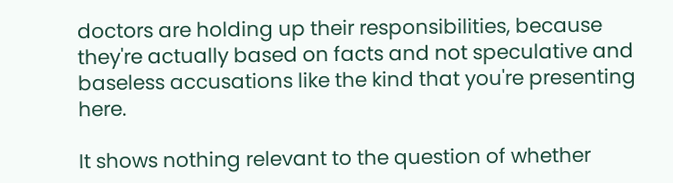doctors are holding up their responsibilities, because they're actually based on facts and not speculative and baseless accusations like the kind that you're presenting here.

It shows nothing relevant to the question of whether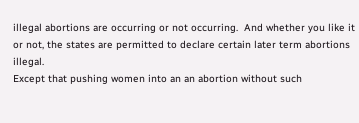illegal abortions are occurring or not occurring.  And whether you like it or not, the states are permitted to declare certain later term abortions illegal.
Except that pushing women into an an abortion without such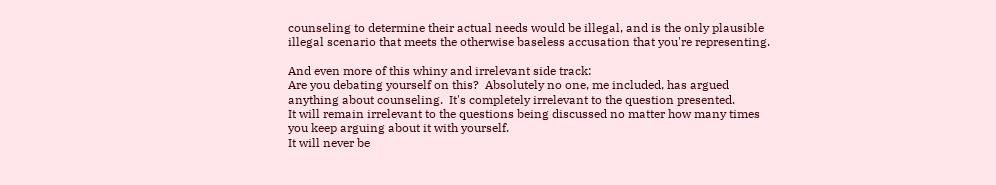counseling to determine their actual needs would be illegal, and is the only plausible illegal scenario that meets the otherwise baseless accusation that you're representing.

And even more of this whiny and irrelevant side track:
Are you debating yourself on this?  Absolutely no one, me included, has argued anything about counseling.  It's completely irrelevant to the question presented.
It will remain irrelevant to the questions being discussed no matter how many times you keep arguing about it with yourself.
It will never be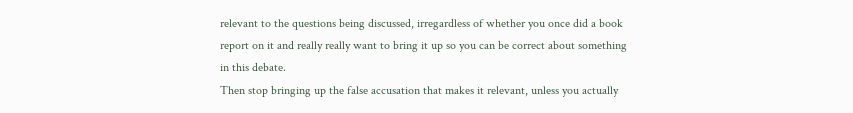relevant to the questions being discussed, irregardless of whether you once did a book report on it and really really want to bring it up so you can be correct about something in this debate.
Then stop bringing up the false accusation that makes it relevant, unless you actually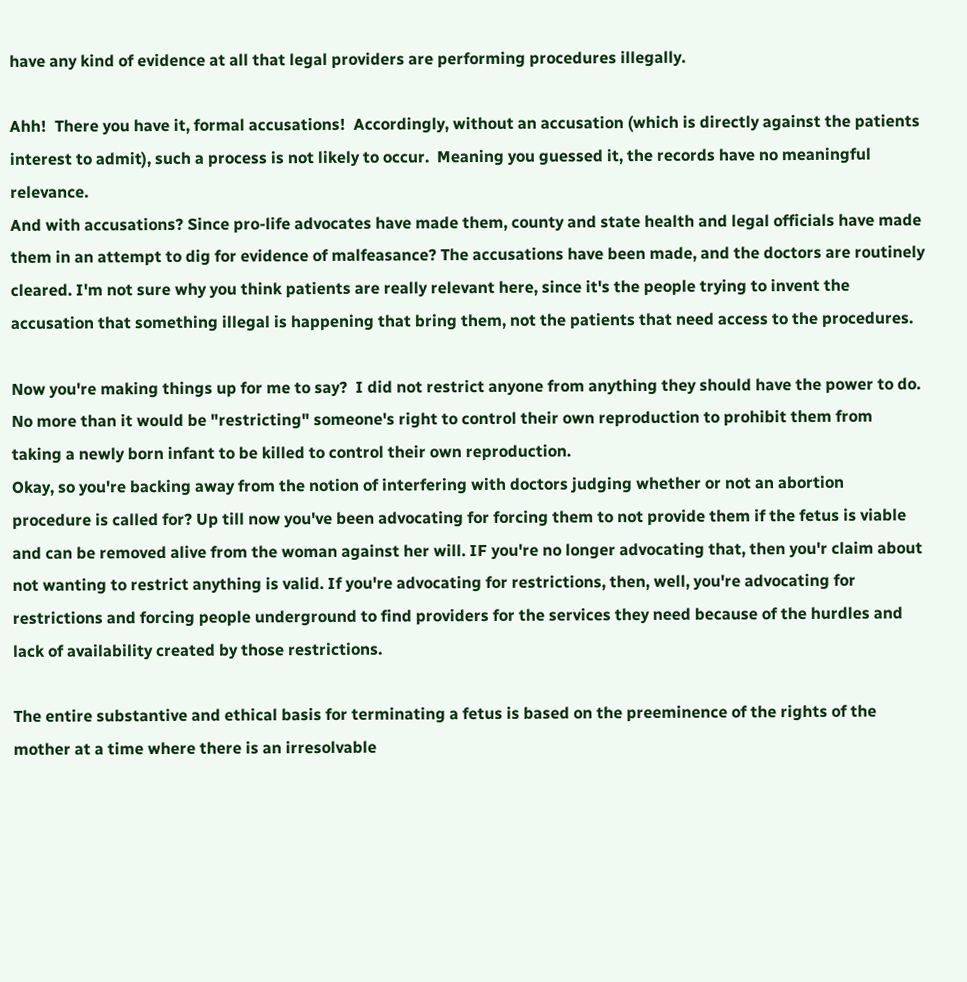have any kind of evidence at all that legal providers are performing procedures illegally.

Ahh!  There you have it, formal accusations!  Accordingly, without an accusation (which is directly against the patients interest to admit), such a process is not likely to occur.  Meaning you guessed it, the records have no meaningful relevance.
And with accusations? Since pro-life advocates have made them, county and state health and legal officials have made them in an attempt to dig for evidence of malfeasance? The accusations have been made, and the doctors are routinely cleared. I'm not sure why you think patients are really relevant here, since it's the people trying to invent the accusation that something illegal is happening that bring them, not the patients that need access to the procedures.

Now you're making things up for me to say?  I did not restrict anyone from anything they should have the power to do.  No more than it would be "restricting" someone's right to control their own reproduction to prohibit them from taking a newly born infant to be killed to control their own reproduction.
Okay, so you're backing away from the notion of interfering with doctors judging whether or not an abortion procedure is called for? Up till now you've been advocating for forcing them to not provide them if the fetus is viable and can be removed alive from the woman against her will. IF you're no longer advocating that, then you'r claim about not wanting to restrict anything is valid. If you're advocating for restrictions, then, well, you're advocating for restrictions and forcing people underground to find providers for the services they need because of the hurdles and lack of availability created by those restrictions.

The entire substantive and ethical basis for terminating a fetus is based on the preeminence of the rights of the mother at a time where there is an irresolvable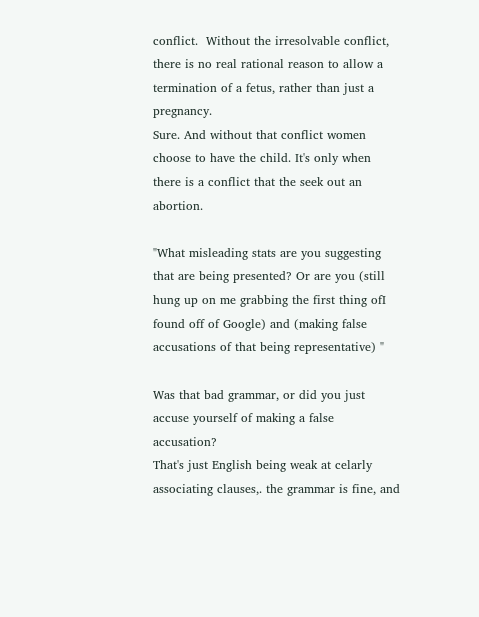conflict.  Without the irresolvable conflict, there is no real rational reason to allow a termination of a fetus, rather than just a pregnancy.
Sure. And without that conflict women choose to have the child. It's only when there is a conflict that the seek out an abortion.

"What misleading stats are you suggesting that are being presented? Or are you (still hung up on me grabbing the first thing ofI found off of Google) and (making false accusations of that being representative) "

Was that bad grammar, or did you just accuse yourself of making a false accusation?
That's just English being weak at celarly associating clauses,. the grammar is fine, and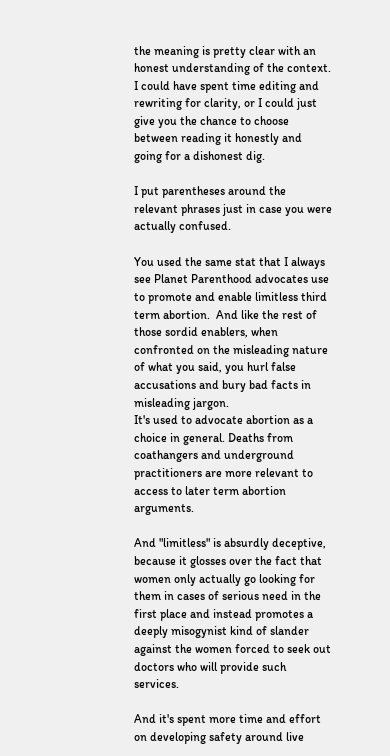the meaning is pretty clear with an honest understanding of the context. I could have spent time editing and rewriting for clarity, or I could just give you the chance to choose between reading it honestly and going for a dishonest dig.

I put parentheses around the relevant phrases just in case you were actually confused.

You used the same stat that I always see Planet Parenthood advocates use to promote and enable limitless third term abortion.  And like the rest of those sordid enablers, when confronted on the misleading nature of what you said, you hurl false accusations and bury bad facts in misleading jargon.
It's used to advocate abortion as a choice in general. Deaths from coathangers and underground practitioners are more relevant to access to later term abortion arguments.

And "limitless" is absurdly deceptive, because it glosses over the fact that women only actually go looking for them in cases of serious need in the first place and instead promotes a deeply misogynist kind of slander against the women forced to seek out doctors who will provide such services.

And it's spent more time and effort on developing safety around live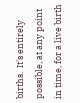births.  It's entirely possible, at any point in time, for a live birth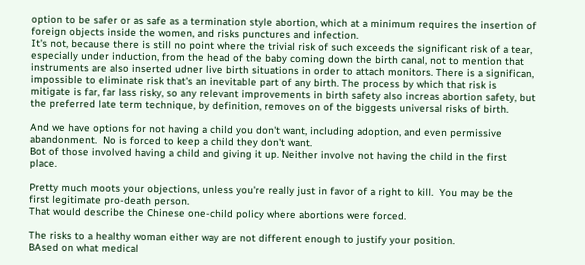option to be safer or as safe as a termination style abortion, which at a minimum requires the insertion of foreign objects inside the women, and risks punctures and infection.
It's not, because there is still no point where the trivial risk of such exceeds the significant risk of a tear, especially under induction, from the head of the baby coming down the birth canal, not to mention that instruments are also inserted udner live birth situations in order to attach monitors. There is a significan, impossible to eliminate risk that's an inevitable part of any birth. The process by which that risk is mitigate is far, far lass risky, so any relevant improvements in birth safety also increas abortion safety, but the preferred late term technique, by definition, removes on of the biggests universal risks of birth.

And we have options for not having a child you don't want, including adoption, and even permissive abandonment.  No is forced to keep a child they don't want.
Bot of those involved having a child and giving it up. Neither involve not having the child in the first place.

Pretty much moots your objections, unless you're really just in favor of a right to kill.  You may be the first legitimate pro-death person.
That would describe the Chinese one-child policy where abortions were forced.

The risks to a healthy woman either way are not different enough to justify your position.
BAsed on what medical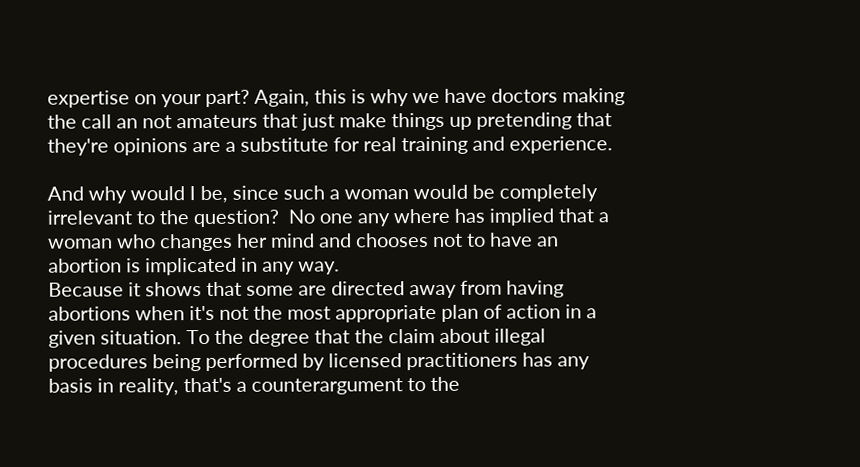expertise on your part? Again, this is why we have doctors making the call an not amateurs that just make things up pretending that they're opinions are a substitute for real training and experience.

And why would I be, since such a woman would be completely irrelevant to the question?  No one any where has implied that a woman who changes her mind and chooses not to have an abortion is implicated in any way.
Because it shows that some are directed away from having abortions when it's not the most appropriate plan of action in a given situation. To the degree that the claim about illegal procedures being performed by licensed practitioners has any basis in reality, that's a counterargument to the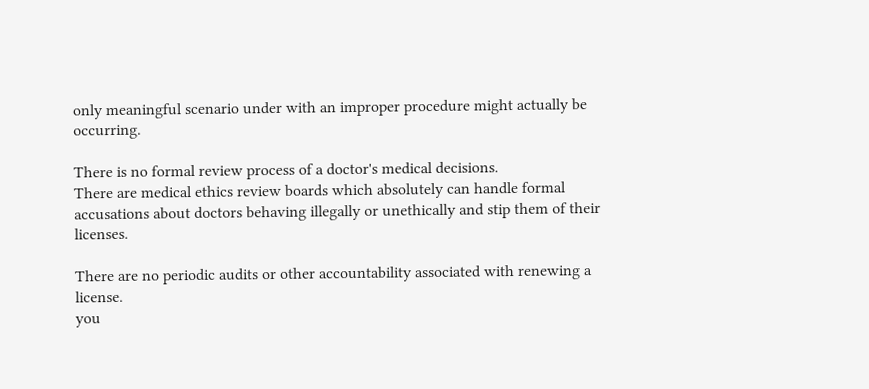only meaningful scenario under with an improper procedure might actually be occurring.

There is no formal review process of a doctor's medical decisions.
There are medical ethics review boards which absolutely can handle formal accusations about doctors behaving illegally or unethically and stip them of their licenses.

There are no periodic audits or other accountability associated with renewing a license.
you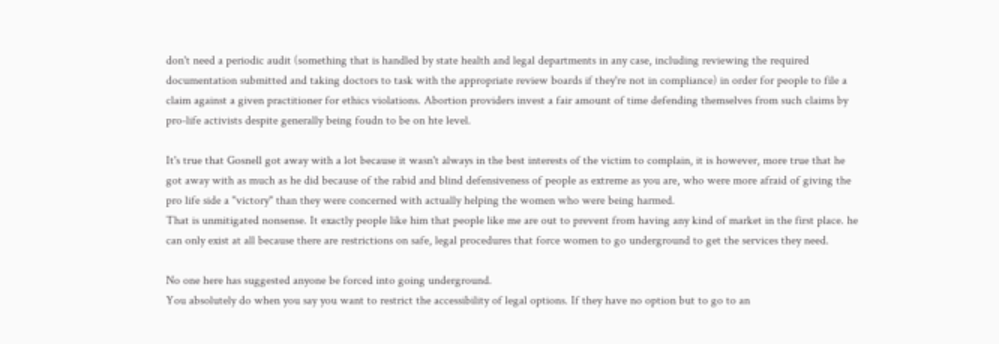don't need a periodic audit (something that is handled by state health and legal departments in any case, including reviewing the required documentation submitted and taking doctors to task with the appropriate review boards if they're not in compliance) in order for people to file a claim against a given practitioner for ethics violations. Abortion providers invest a fair amount of time defending themselves from such claims by pro-life activists despite generally being foudn to be on hte level.

It's true that Gosnell got away with a lot because it wasn't always in the best interests of the victim to complain, it is however, more true that he got away with as much as he did because of the rabid and blind defensiveness of people as extreme as you are, who were more afraid of giving the pro life side a "victory" than they were concerned with actually helping the women who were being harmed.
That is unmitigated nonsense. It exactly people like him that people like me are out to prevent from having any kind of market in the first place. he can only exist at all because there are restrictions on safe, legal procedures that force women to go underground to get the services they need.

No one here has suggested anyone be forced into going underground.
You absolutely do when you say you want to restrict the accessibility of legal options. If they have no option but to go to an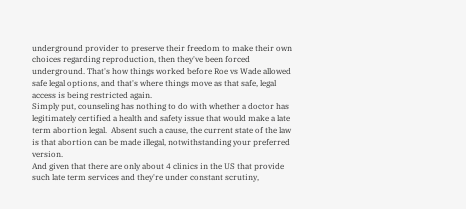underground provider to preserve their freedom to make their own choices regarding reproduction, then they've been forced underground. That's how things worked before Roe vs Wade allowed safe legal options, and that's where things move as that safe, legal access is being restricted again.
Simply put, counseling has nothing to do with whether a doctor has legitimately certified a health and safety issue that would make a late term abortion legal.  Absent such a cause, the current state of the law is that abortion can be made illegal, notwithstanding your preferred version.
And given that there are only about 4 clinics in the US that provide such late term services and they're under constant scrutiny,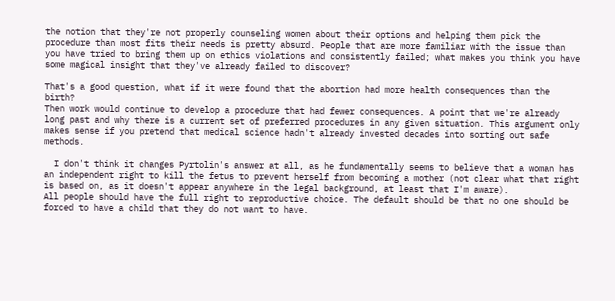the notion that they're not properly counseling women about their options and helping them pick the procedure than most fits their needs is pretty absurd. People that are more familiar with the issue than you have tried to bring them up on ethics violations and consistently failed; what makes you think you have some magical insight that they've already failed to discover?

That's a good question, what if it were found that the abortion had more health consequences than the birth?
Then work would continue to develop a procedure that had fewer consequences. A point that we're already long past and why there is a current set of preferred procedures in any given situation. This argument only makes sense if you pretend that medical science hadn't already invested decades into sorting out safe methods.

  I don't think it changes Pyrtolin's answer at all, as he fundamentally seems to believe that a woman has an independent right to kill the fetus to prevent herself from becoming a mother (not clear what that right is based on, as it doesn't appear anywhere in the legal background, at least that I'm aware).
All people should have the full right to reproductive choice. The default should be that no one should be forced to have a child that they do not want to have.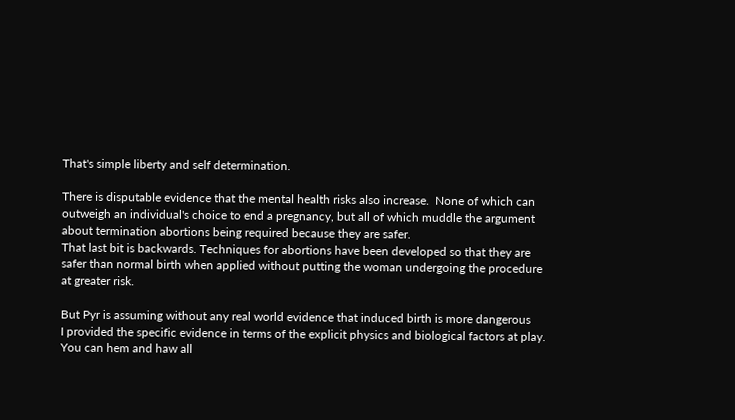That's simple liberty and self determination.

There is disputable evidence that the mental health risks also increase.  None of which can outweigh an individual's choice to end a pregnancy, but all of which muddle the argument about termination abortions being required because they are safer.
That last bit is backwards. Techniques for abortions have been developed so that they are safer than normal birth when applied without putting the woman undergoing the procedure at greater risk.

But Pyr is assuming without any real world evidence that induced birth is more dangerous
I provided the specific evidence in terms of the explicit physics and biological factors at play. You can hem and haw all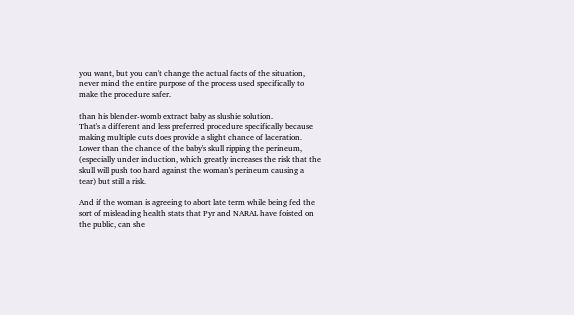you want, but you can't change the actual facts of the situation, never mind the entire purpose of the process used specifically to make the procedure safer.

than his blender-womb extract baby as slushie solution.
That's a different and less preferred procedure specifically because making multiple cuts does provide a slight chance of laceration. Lower than the chance of the baby's skull ripping the perineum, (especially under induction, which greatly increases the risk that the skull will push too hard against the woman's perineum causing a tear) but still a risk.

And if the woman is agreeing to abort late term while being fed the sort of misleading health stats that Pyr and NARAL have foisted on the public, can she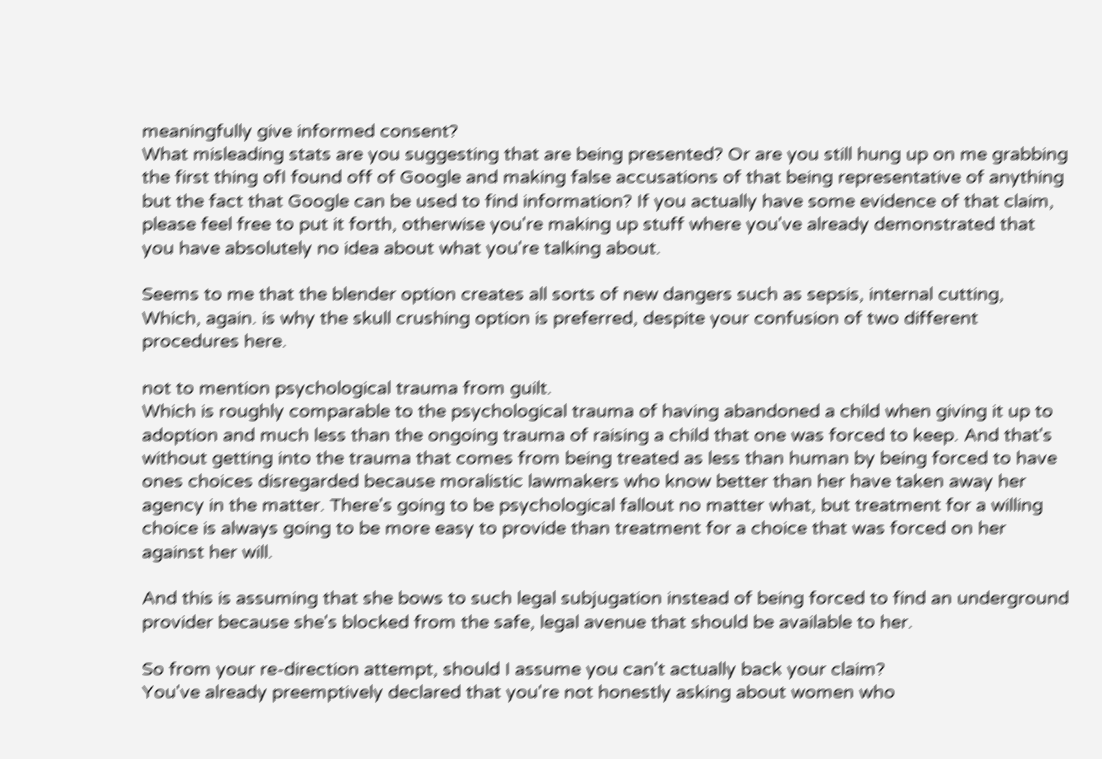meaningfully give informed consent?
What misleading stats are you suggesting that are being presented? Or are you still hung up on me grabbing the first thing ofI found off of Google and making false accusations of that being representative of anything but the fact that Google can be used to find information? If you actually have some evidence of that claim, please feel free to put it forth, otherwise you're making up stuff where you've already demonstrated that you have absolutely no idea about what you're talking about.

Seems to me that the blender option creates all sorts of new dangers such as sepsis, internal cutting,
Which, again. is why the skull crushing option is preferred, despite your confusion of two different procedures here.

not to mention psychological trauma from guilt.
Which is roughly comparable to the psychological trauma of having abandoned a child when giving it up to adoption and much less than the ongoing trauma of raising a child that one was forced to keep. And that's without getting into the trauma that comes from being treated as less than human by being forced to have ones choices disregarded because moralistic lawmakers who know better than her have taken away her agency in the matter. There's going to be psychological fallout no matter what, but treatment for a willing choice is always going to be more easy to provide than treatment for a choice that was forced on her against her will.

And this is assuming that she bows to such legal subjugation instead of being forced to find an underground provider because she's blocked from the safe, legal avenue that should be available to her.

So from your re-direction attempt, should I assume you can't actually back your claim?
You've already preemptively declared that you're not honestly asking about women who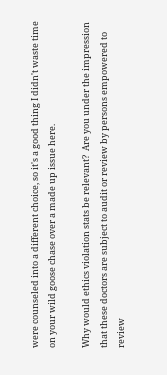were counseled into a different choice, so it's a good thing I didn't waste time on your wild goose chase over a made up issue here.

Why would ethics violation stats be relevant?  Are you under the impression that these doctors are subject to audit or review by persons empowered to review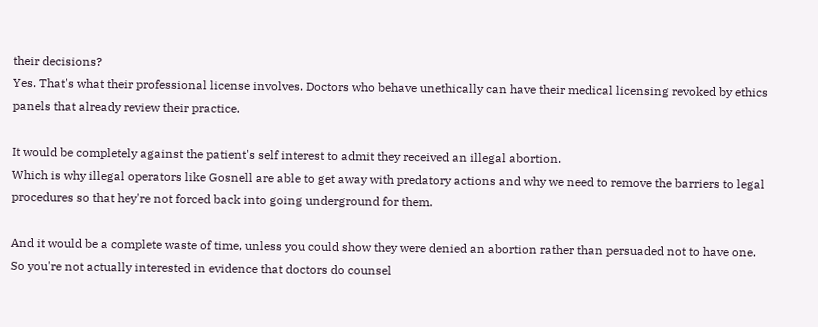their decisions?
Yes. That's what their professional license involves. Doctors who behave unethically can have their medical licensing revoked by ethics panels that already review their practice.

It would be completely against the patient's self interest to admit they received an illegal abortion.
Which is why illegal operators like Gosnell are able to get away with predatory actions and why we need to remove the barriers to legal procedures so that hey're not forced back into going underground for them.

And it would be a complete waste of time, unless you could show they were denied an abortion rather than persuaded not to have one.
So you're not actually interested in evidence that doctors do counsel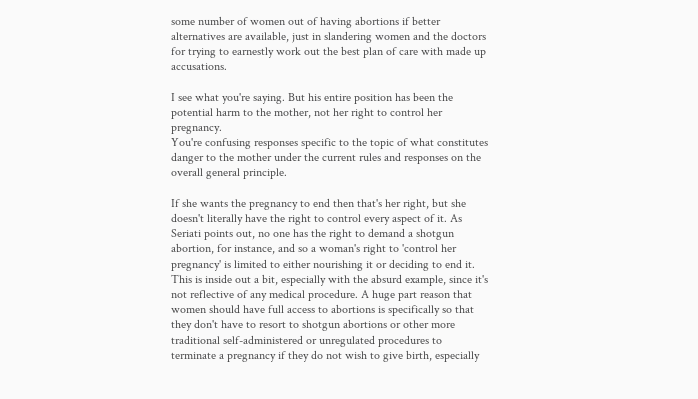some number of women out of having abortions if better alternatives are available, just in slandering women and the doctors for trying to earnestly work out the best plan of care with made up accusations.

I see what you're saying. But his entire position has been the potential harm to the mother, not her right to control her pregnancy.
You're confusing responses specific to the topic of what constitutes danger to the mother under the current rules and responses on the overall general principle.

If she wants the pregnancy to end then that's her right, but she doesn't literally have the right to control every aspect of it. As Seriati points out, no one has the right to demand a shotgun abortion, for instance, and so a woman's right to 'control her pregnancy' is limited to either nourishing it or deciding to end it.
This is inside out a bit, especially with the absurd example, since it's not reflective of any medical procedure. A huge part reason that women should have full access to abortions is specifically so that they don't have to resort to shotgun abortions or other more traditional self-administered or unregulated procedures to terminate a pregnancy if they do not wish to give birth, especially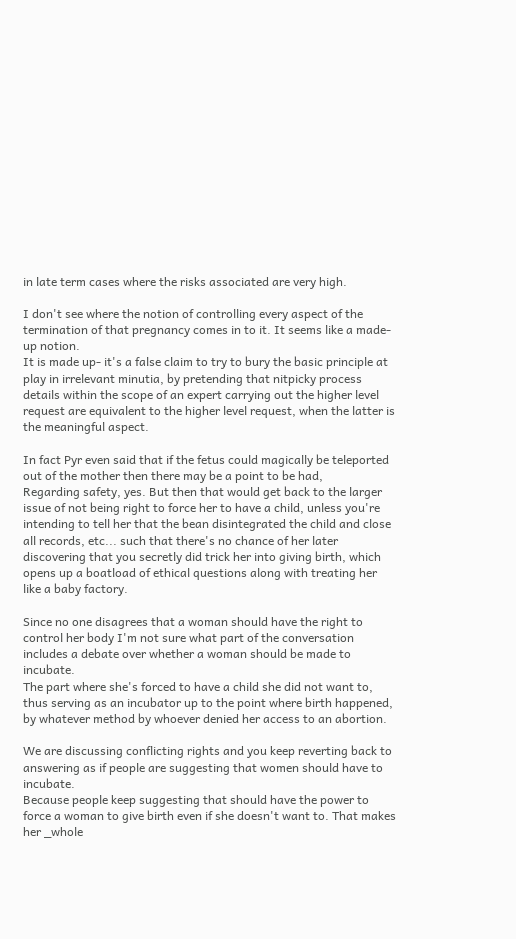in late term cases where the risks associated are very high.

I don't see where the notion of controlling every aspect of the termination of that pregnancy comes in to it. It seems like a made-up notion.
It is made up- it's a false claim to try to bury the basic principle at play in irrelevant minutia, by pretending that nitpicky process details within the scope of an expert carrying out the higher level request are equivalent to the higher level request, when the latter is the meaningful aspect.

In fact Pyr even said that if the fetus could magically be teleported out of the mother then there may be a point to be had,
Regarding safety, yes. But then that would get back to the larger issue of not being right to force her to have a child, unless you're intending to tell her that the bean disintegrated the child and close all records, etc... such that there's no chance of her later discovering that you secretly did trick her into giving birth, which opens up a boatload of ethical questions along with treating her like a baby factory.

Since no one disagrees that a woman should have the right to control her body I'm not sure what part of the conversation includes a debate over whether a woman should be made to incubate.
The part where she's forced to have a child she did not want to, thus serving as an incubator up to the point where birth happened, by whatever method by whoever denied her access to an abortion.

We are discussing conflicting rights and you keep reverting back to answering as if people are suggesting that women should have to incubate.
Because people keep suggesting that should have the power to force a woman to give birth even if she doesn't want to. That makes her _whole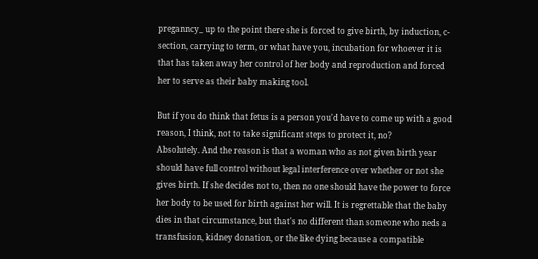preganncy_ up to the point there she is forced to give birth, by induction, c-section, carrying to term, or what have you, incubation for whoever it is that has taken away her control of her body and reproduction and forced her to serve as their baby making tool.

But if you do think that fetus is a person you'd have to come up with a good reason, I think, not to take significant steps to protect it, no?
Absolutely. And the reason is that a woman who as not given birth year should have full control without legal interference over whether or not she gives birth. If she decides not to, then no one should have the power to force her body to be used for birth against her will. It is regrettable that the baby dies in that circumstance, but that's no different than someone who neds a transfusion, kidney donation, or the like dying because a compatible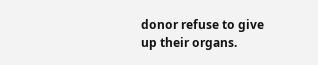donor refuse to give up their organs.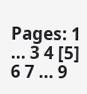Pages: 1 ... 3 4 [5] 6 7 ... 9